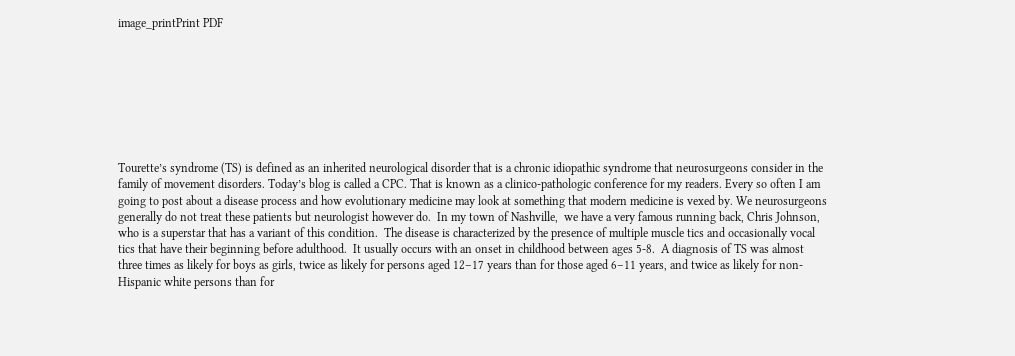image_printPrint PDF








Tourette’s syndrome (TS) is defined as an inherited neurological disorder that is a chronic idiopathic syndrome that neurosurgeons consider in the family of movement disorders. Today’s blog is called a CPC. That is known as a clinico-pathologic conference for my readers. Every so often I am going to post about a disease process and how evolutionary medicine may look at something that modern medicine is vexed by. We neurosurgeons generally do not treat these patients but neurologist however do.  In my town of Nashville,  we have a very famous running back, Chris Johnson,  who is a superstar that has a variant of this condition.  The disease is characterized by the presence of multiple muscle tics and occasionally vocal tics that have their beginning before adulthood.  It usually occurs with an onset in childhood between ages 5-8.  A diagnosis of TS was almost three times as likely for boys as girls, twice as likely for persons aged 12–17 years than for those aged 6–11 years, and twice as likely for non-Hispanic white persons than for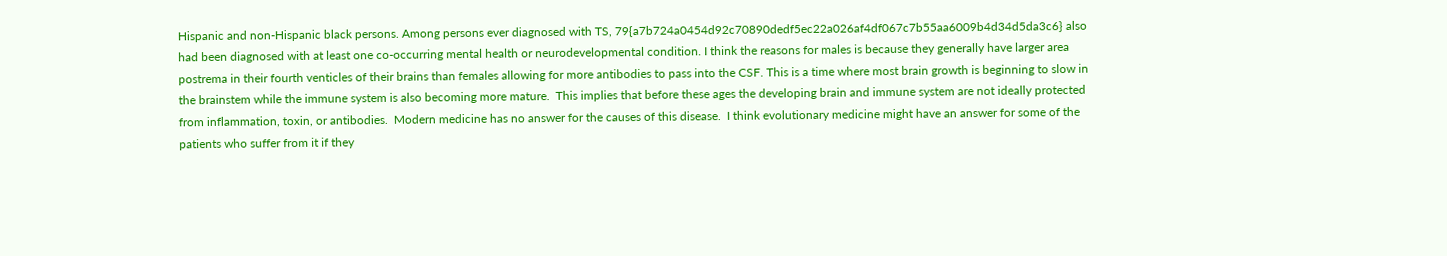Hispanic and non-Hispanic black persons. Among persons ever diagnosed with TS, 79{a7b724a0454d92c70890dedf5ec22a026af4df067c7b55aa6009b4d34d5da3c6} also had been diagnosed with at least one co-occurring mental health or neurodevelopmental condition. I think the reasons for males is because they generally have larger area postrema in their fourth venticles of their brains than females allowing for more antibodies to pass into the CSF. This is a time where most brain growth is beginning to slow in the brainstem while the immune system is also becoming more mature.  This implies that before these ages the developing brain and immune system are not ideally protected from inflammation, toxin, or antibodies.  Modern medicine has no answer for the causes of this disease.  I think evolutionary medicine might have an answer for some of the patients who suffer from it if they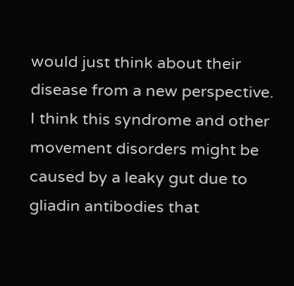would just think about their disease from a new perspective.  I think this syndrome and other movement disorders might be caused by a leaky gut due to gliadin antibodies that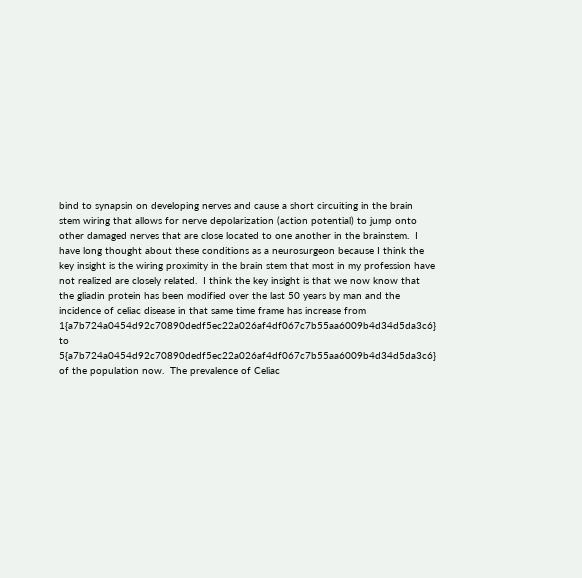bind to synapsin on developing nerves and cause a short circuiting in the brain stem wiring that allows for nerve depolarization (action potential) to jump onto other damaged nerves that are close located to one another in the brainstem.  I have long thought about these conditions as a neurosurgeon because I think the key insight is the wiring proximity in the brain stem that most in my profession have not realized are closely related.  I think the key insight is that we now know that the gliadin protein has been modified over the last 50 years by man and the incidence of celiac disease in that same time frame has increase from 1{a7b724a0454d92c70890dedf5ec22a026af4df067c7b55aa6009b4d34d5da3c6} to 5{a7b724a0454d92c70890dedf5ec22a026af4df067c7b55aa6009b4d34d5da3c6} of the population now.  The prevalence of Celiac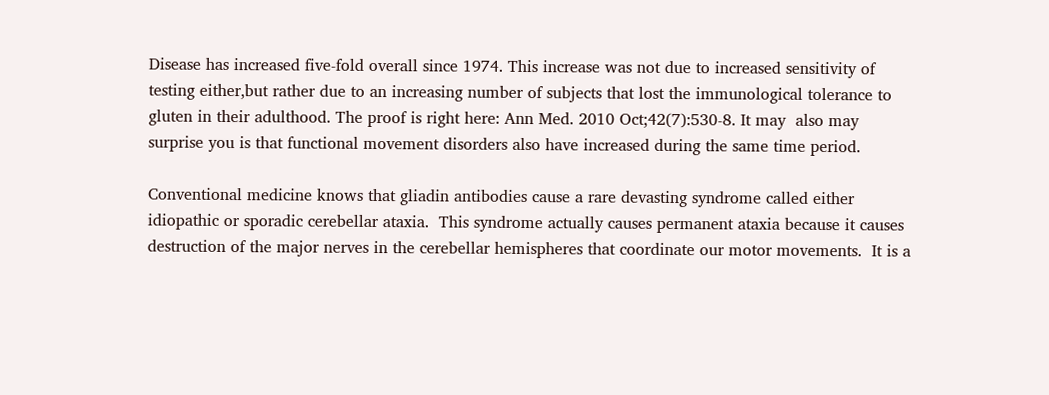Disease has increased five-fold overall since 1974. This increase was not due to increased sensitivity of testing either,but rather due to an increasing number of subjects that lost the immunological tolerance to gluten in their adulthood. The proof is right here: Ann Med. 2010 Oct;42(7):530-8. It may  also may surprise you is that functional movement disorders also have increased during the same time period.

Conventional medicine knows that gliadin antibodies cause a rare devasting syndrome called either idiopathic or sporadic cerebellar ataxia.  This syndrome actually causes permanent ataxia because it causes destruction of the major nerves in the cerebellar hemispheres that coordinate our motor movements.  It is a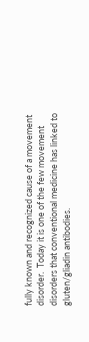fully known and recognized cause of a movement disorder.  Today it is one of the few movement disorders that conventional medicine has linked to gluten/gliadin antibodies.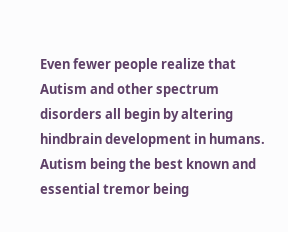Even fewer people realize that Autism and other spectrum disorders all begin by altering hindbrain development in humans.  Autism being the best known and essential tremor being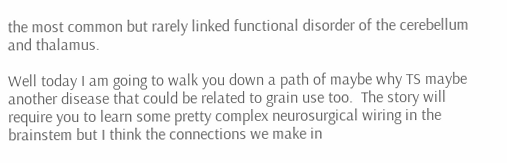the most common but rarely linked functional disorder of the cerebellum and thalamus.

Well today I am going to walk you down a path of maybe why TS maybe another disease that could be related to grain use too.  The story will require you to learn some pretty complex neurosurgical wiring in the brainstem but I think the connections we make in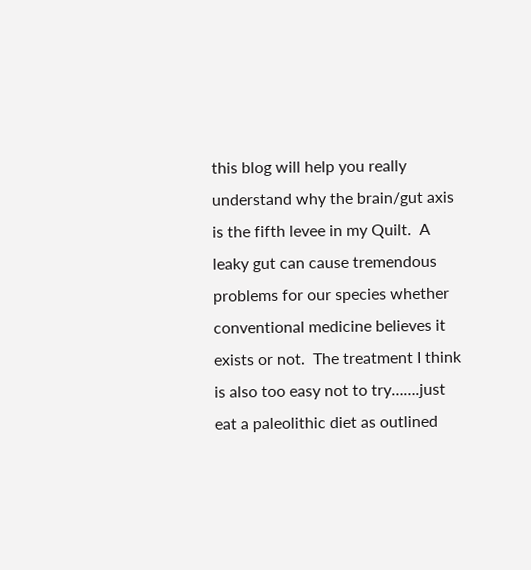this blog will help you really understand why the brain/gut axis is the fifth levee in my Quilt.  A leaky gut can cause tremendous problems for our species whether conventional medicine believes it exists or not.  The treatment I think is also too easy not to try…….just eat a paleolithic diet as outlined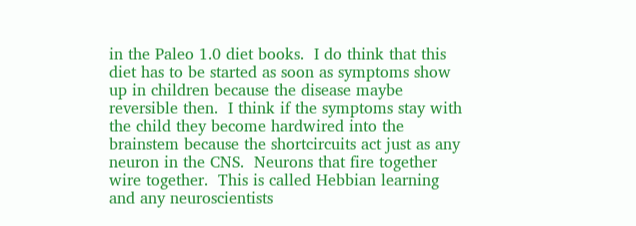in the Paleo 1.0 diet books.  I do think that this diet has to be started as soon as symptoms show up in children because the disease maybe reversible then.  I think if the symptoms stay with the child they become hardwired into the brainstem because the shortcircuits act just as any neuron in the CNS.  Neurons that fire together wire together.  This is called Hebbian learning and any neuroscientists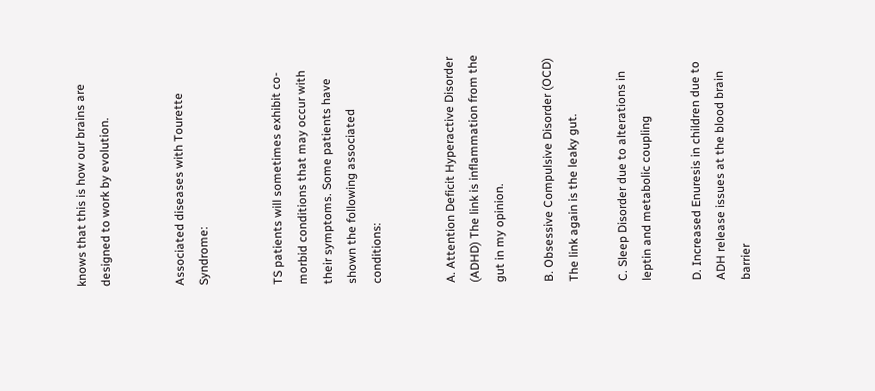knows that this is how our brains are designed to work by evolution.


Associated diseases with Tourette Syndrome:


TS patients will sometimes exhibit co-morbid conditions that may occur with their symptoms. Some patients have shown the following associated conditions:


A. Attention Deficit Hyperactive Disorder (ADHD) The link is inflammation from the gut in my opinion.

B. Obsessive Compulsive Disorder (OCD) The link again is the leaky gut.

C. Sleep Disorder due to alterations in leptin and metabolic coupling

D. Increased Enuresis in children due to ADH release issues at the blood brain barrier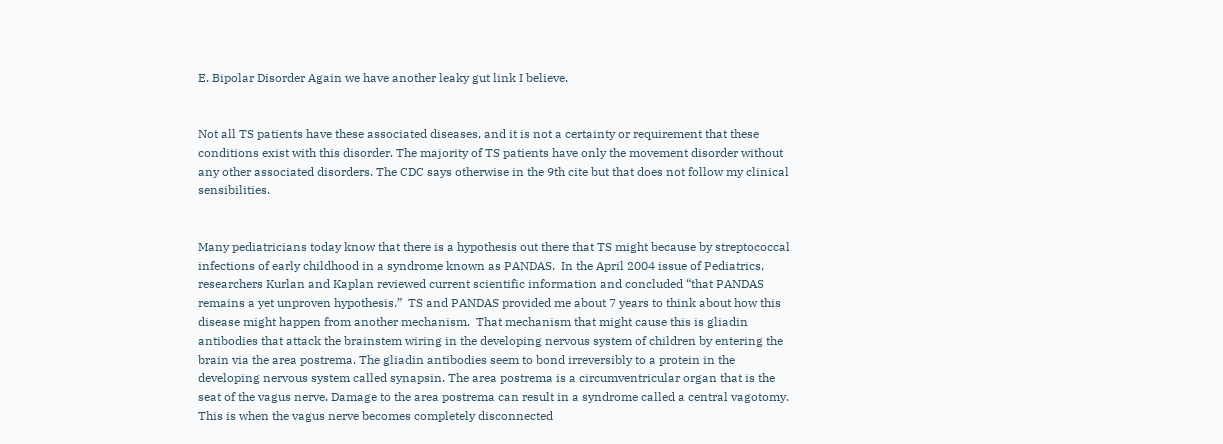E. Bipolar Disorder Again we have another leaky gut link I believe.


Not all TS patients have these associated diseases, and it is not a certainty or requirement that these conditions exist with this disorder. The majority of TS patients have only the movement disorder without any other associated disorders. The CDC says otherwise in the 9th cite but that does not follow my clinical sensibilities.


Many pediatricians today know that there is a hypothesis out there that TS might because by streptococcal infections of early childhood in a syndrome known as PANDAS.  In the April 2004 issue of Pediatrics, researchers Kurlan and Kaplan reviewed current scientific information and concluded “that PANDAS remains a yet unproven hypothesis.”  TS and PANDAS provided me about 7 years to think about how this disease might happen from another mechanism.  That mechanism that might cause this is gliadin antibodies that attack the brainstem wiring in the developing nervous system of children by entering the brain via the area postrema. The gliadin antibodies seem to bond irreversibly to a protein in the developing nervous system called synapsin. The area postrema is a circumventricular organ that is the seat of the vagus nerve. Damage to the area postrema can result in a syndrome called a central vagotomy. This is when the vagus nerve becomes completely disconnected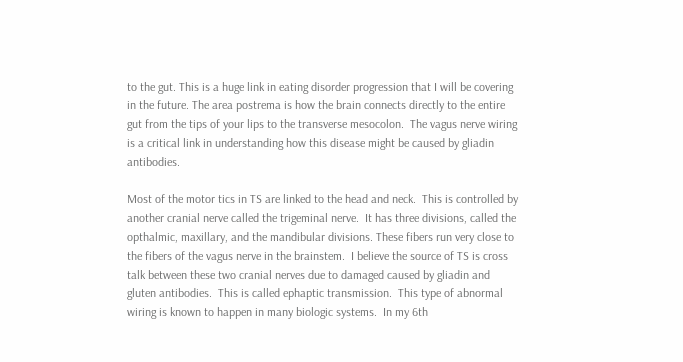to the gut. This is a huge link in eating disorder progression that I will be covering in the future. The area postrema is how the brain connects directly to the entire gut from the tips of your lips to the transverse mesocolon.  The vagus nerve wiring is a critical link in understanding how this disease might be caused by gliadin antibodies.

Most of the motor tics in TS are linked to the head and neck.  This is controlled by another cranial nerve called the trigeminal nerve.  It has three divisions, called the opthalmic, maxillary, and the mandibular divisions. These fibers run very close to the fibers of the vagus nerve in the brainstem.  I believe the source of TS is cross talk between these two cranial nerves due to damaged caused by gliadin and gluten antibodies.  This is called ephaptic transmission.  This type of abnormal wiring is known to happen in many biologic systems.  In my 6th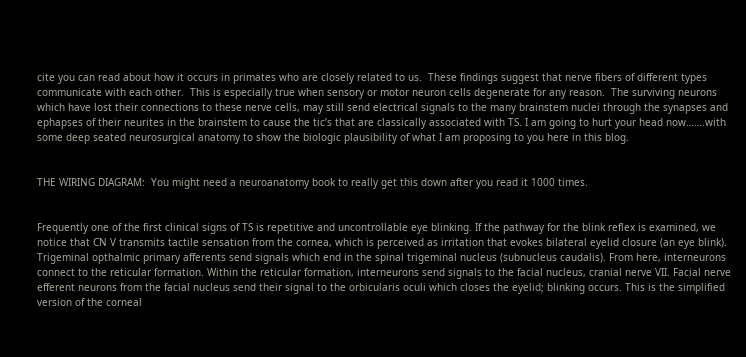cite you can read about how it occurs in primates who are closely related to us.  These findings suggest that nerve fibers of different types communicate with each other.  This is especially true when sensory or motor neuron cells degenerate for any reason.  The surviving neurons which have lost their connections to these nerve cells, may still send electrical signals to the many brainstem nuclei through the synapses and ephapses of their neurites in the brainstem to cause the tic’s that are classically associated with TS. I am going to hurt your head now…….with some deep seated neurosurgical anatomy to show the biologic plausibility of what I am proposing to you here in this blog.


THE WIRING DIAGRAM:  You might need a neuroanatomy book to really get this down after you read it 1000 times.


Frequently one of the first clinical signs of TS is repetitive and uncontrollable eye blinking. If the pathway for the blink reflex is examined, we notice that CN V transmits tactile sensation from the cornea, which is perceived as irritation that evokes bilateral eyelid closure (an eye blink). Trigeminal opthalmic primary afferents send signals which end in the spinal trigeminal nucleus (subnucleus caudalis). From here, interneurons connect to the reticular formation. Within the reticular formation, interneurons send signals to the facial nucleus, cranial nerve VII. Facial nerve efferent neurons from the facial nucleus send their signal to the orbicularis oculi which closes the eyelid; blinking occurs. This is the simplified version of the corneal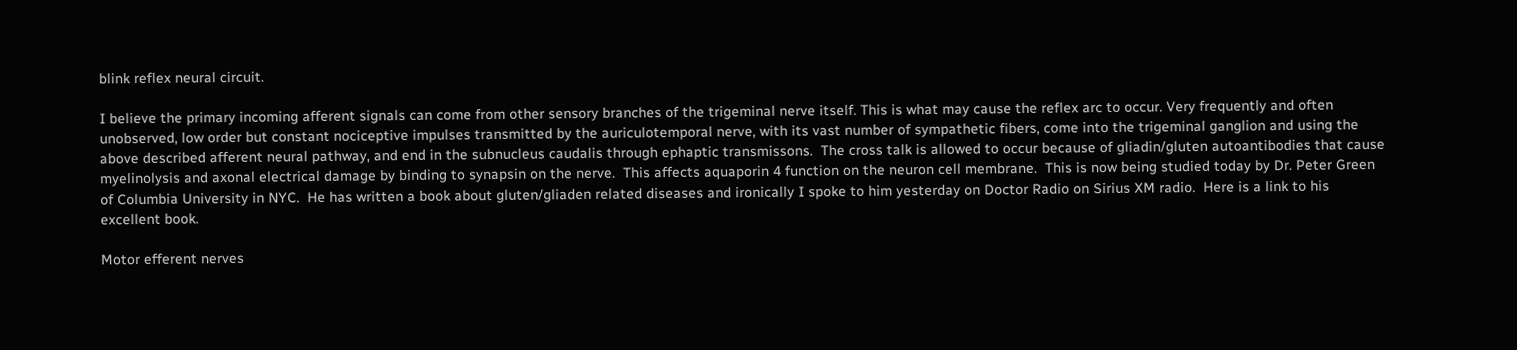blink reflex neural circuit.

I believe the primary incoming afferent signals can come from other sensory branches of the trigeminal nerve itself. This is what may cause the reflex arc to occur. Very frequently and often unobserved, low order but constant nociceptive impulses transmitted by the auriculotemporal nerve, with its vast number of sympathetic fibers, come into the trigeminal ganglion and using the above described afferent neural pathway, and end in the subnucleus caudalis through ephaptic transmissons.  The cross talk is allowed to occur because of gliadin/gluten autoantibodies that cause myelinolysis and axonal electrical damage by binding to synapsin on the nerve.  This affects aquaporin 4 function on the neuron cell membrane.  This is now being studied today by Dr. Peter Green of Columbia University in NYC.  He has written a book about gluten/gliaden related diseases and ironically I spoke to him yesterday on Doctor Radio on Sirius XM radio.  Here is a link to his excellent book.

Motor efferent nerves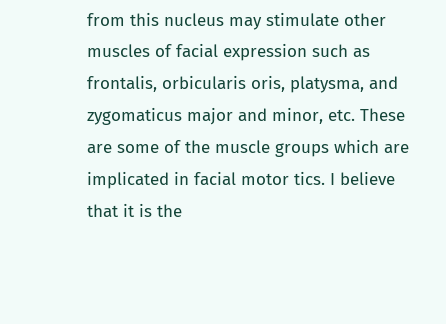from this nucleus may stimulate other muscles of facial expression such as frontalis, orbicularis oris, platysma, and zygomaticus major and minor, etc. These are some of the muscle groups which are implicated in facial motor tics. I believe that it is the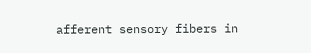afferent sensory fibers in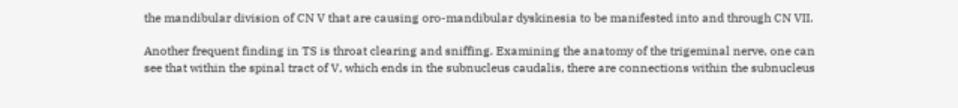the mandibular division of CN V that are causing oro-mandibular dyskinesia to be manifested into and through CN VII.

Another frequent finding in TS is throat clearing and sniffing. Examining the anatomy of the trigeminal nerve, one can see that within the spinal tract of V, which ends in the subnucleus caudalis, there are connections within the subnucleus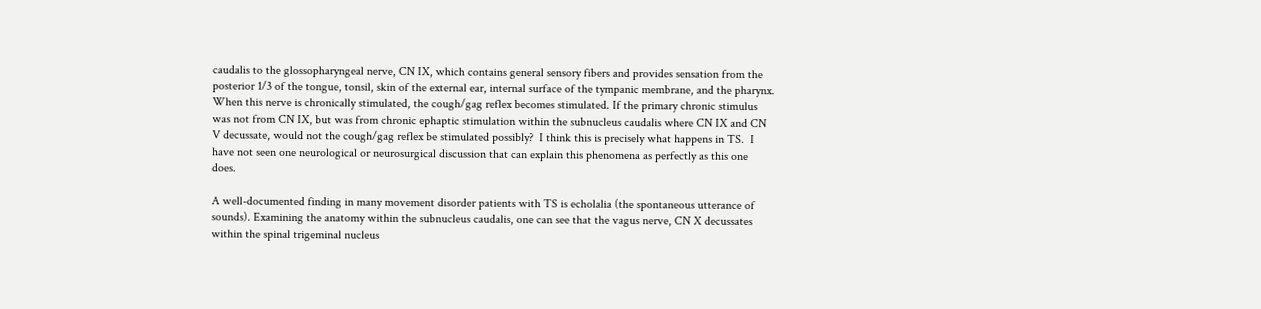caudalis to the glossopharyngeal nerve, CN IX, which contains general sensory fibers and provides sensation from the posterior 1/3 of the tongue, tonsil, skin of the external ear, internal surface of the tympanic membrane, and the pharynx. When this nerve is chronically stimulated, the cough/gag reflex becomes stimulated. If the primary chronic stimulus was not from CN IX, but was from chronic ephaptic stimulation within the subnucleus caudalis where CN IX and CN V decussate, would not the cough/gag reflex be stimulated possibly?  I think this is precisely what happens in TS.  I have not seen one neurological or neurosurgical discussion that can explain this phenomena as perfectly as this one does.

A well-documented finding in many movement disorder patients with TS is echolalia (the spontaneous utterance of sounds). Examining the anatomy within the subnucleus caudalis, one can see that the vagus nerve, CN X decussates within the spinal trigeminal nucleus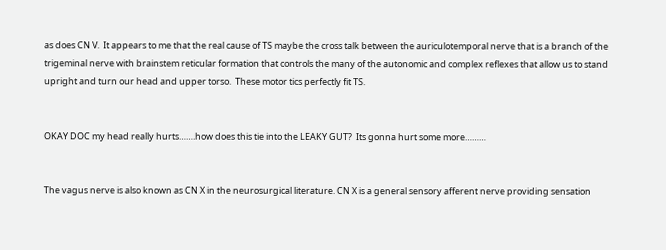as does CN V.  It appears to me that the real cause of TS maybe the cross talk between the auriculotemporal nerve that is a branch of the trigeminal nerve with brainstem reticular formation that controls the many of the autonomic and complex reflexes that allow us to stand upright and turn our head and upper torso.  These motor tics perfectly fit TS.


OKAY DOC my head really hurts…….how does this tie into the LEAKY GUT?  Its gonna hurt some more………


The vagus nerve is also known as CN X in the neurosurgical literature. CN X is a general sensory afferent nerve providing sensation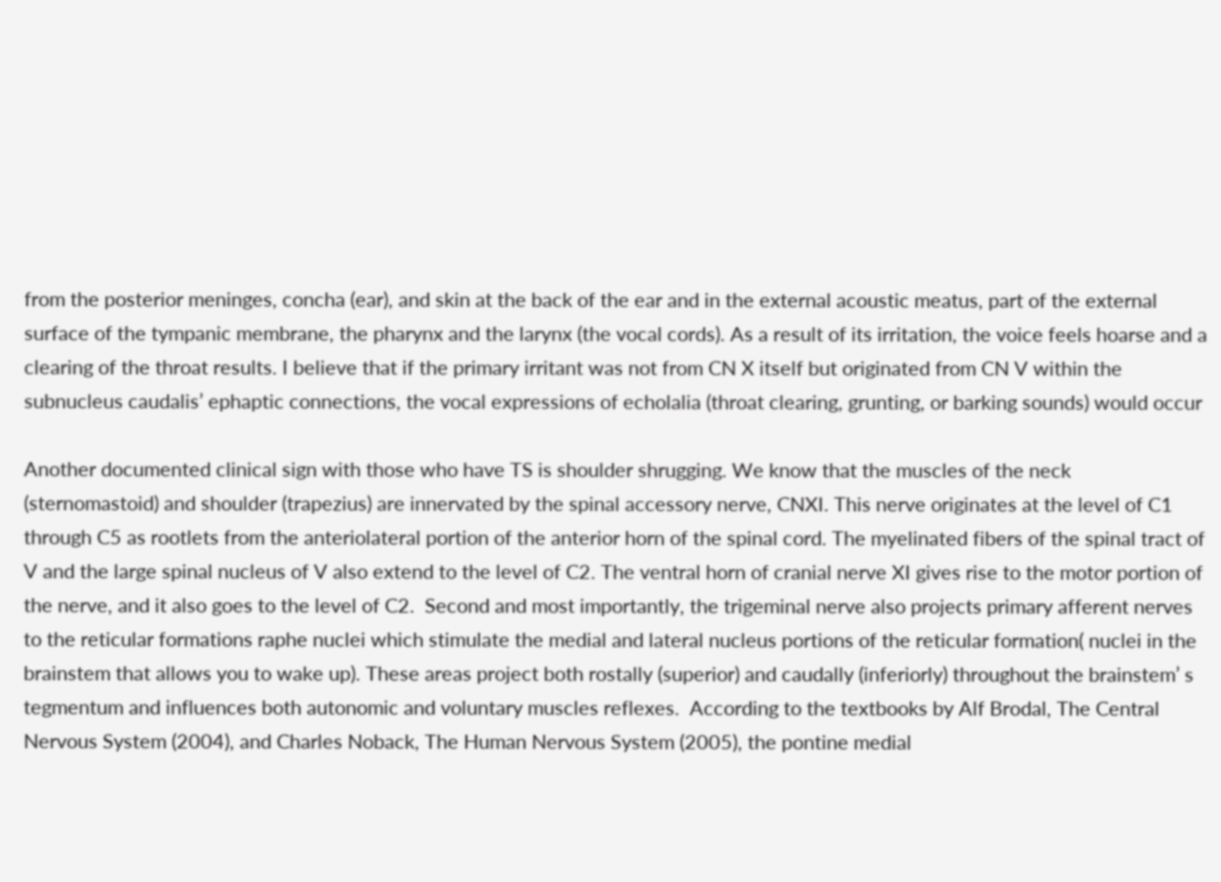from the posterior meninges, concha (ear), and skin at the back of the ear and in the external acoustic meatus, part of the external surface of the tympanic membrane, the pharynx and the larynx (the vocal cords). As a result of its irritation, the voice feels hoarse and a clearing of the throat results. I believe that if the primary irritant was not from CN X itself but originated from CN V within the subnucleus caudalis’ ephaptic connections, the vocal expressions of echolalia (throat clearing, grunting, or barking sounds) would occur

Another documented clinical sign with those who have TS is shoulder shrugging. We know that the muscles of the neck (sternomastoid) and shoulder (trapezius) are innervated by the spinal accessory nerve, CNXI. This nerve originates at the level of C1 through C5 as rootlets from the anteriolateral portion of the anterior horn of the spinal cord. The myelinated fibers of the spinal tract of V and the large spinal nucleus of V also extend to the level of C2. The ventral horn of cranial nerve XI gives rise to the motor portion of the nerve, and it also goes to the level of C2.  Second and most importantly, the trigeminal nerve also projects primary afferent nerves to the reticular formations raphe nuclei which stimulate the medial and lateral nucleus portions of the reticular formation( nuclei in the brainstem that allows you to wake up). These areas project both rostally (superior) and caudally (inferiorly) throughout the brainstem’ s tegmentum and influences both autonomic and voluntary muscles reflexes.  According to the textbooks by Alf Brodal, The Central Nervous System (2004), and Charles Noback, The Human Nervous System (2005), the pontine medial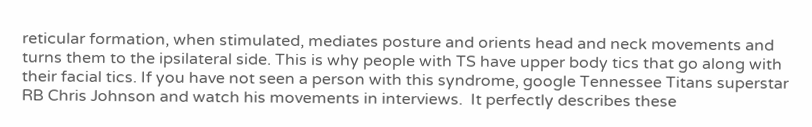reticular formation, when stimulated, mediates posture and orients head and neck movements and turns them to the ipsilateral side. This is why people with TS have upper body tics that go along with their facial tics. If you have not seen a person with this syndrome, google Tennessee Titans superstar RB Chris Johnson and watch his movements in interviews.  It perfectly describes these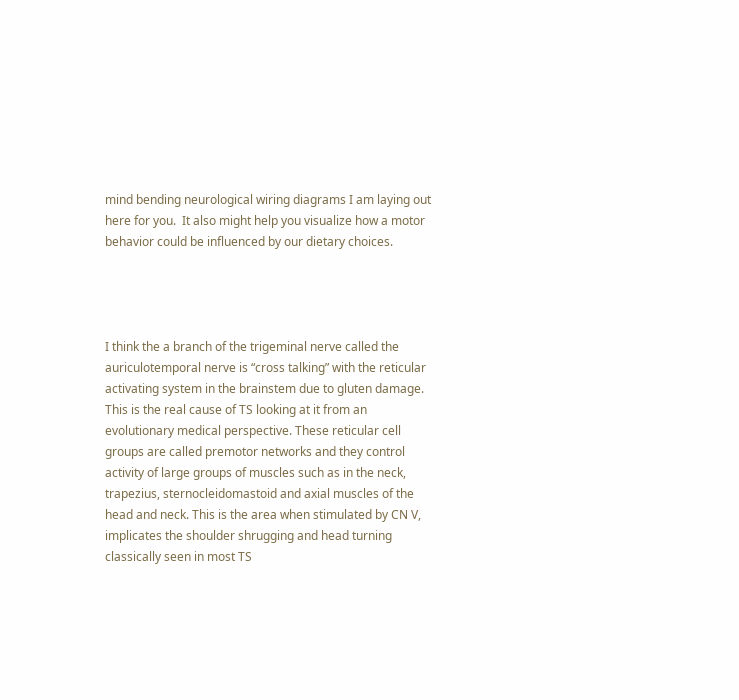mind bending neurological wiring diagrams I am laying out here for you.  It also might help you visualize how a motor behavior could be influenced by our dietary choices.




I think the a branch of the trigeminal nerve called the auriculotemporal nerve is “cross talking” with the reticular activating system in the brainstem due to gluten damage.  This is the real cause of TS looking at it from an evolutionary medical perspective. These reticular cell groups are called premotor networks and they control activity of large groups of muscles such as in the neck, trapezius, sternocleidomastoid and axial muscles of the head and neck. This is the area when stimulated by CN V, implicates the shoulder shrugging and head turning classically seen in most TS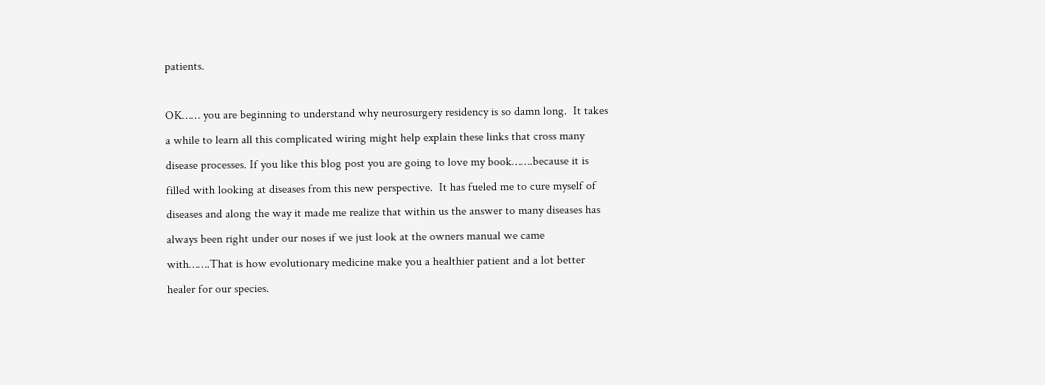patients.

OK…… you are beginning to understand why neurosurgery residency is so damn long.  It takes a while to learn all this complicated wiring might help explain these links that cross many disease processes. If you like this blog post you are going to love my book…….because it is filled with looking at diseases from this new perspective.  It has fueled me to cure myself of diseases and along the way it made me realize that within us the answer to many diseases has always been right under our noses if we just look at the owners manual we came with…….That is how evolutionary medicine make you a healthier patient and a lot better healer for our species.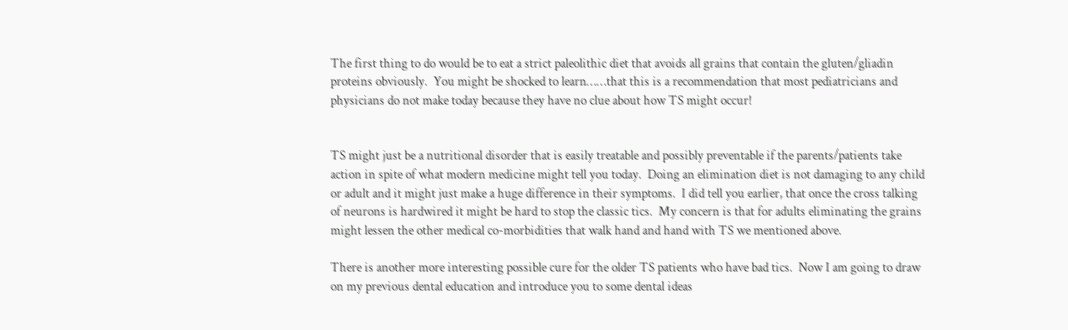The first thing to do would be to eat a strict paleolithic diet that avoids all grains that contain the gluten/gliadin proteins obviously.  You might be shocked to learn……that this is a recommendation that most pediatricians and physicians do not make today because they have no clue about how TS might occur!


TS might just be a nutritional disorder that is easily treatable and possibly preventable if the parents/patients take action in spite of what modern medicine might tell you today.  Doing an elimination diet is not damaging to any child or adult and it might just make a huge difference in their symptoms.  I did tell you earlier, that once the cross talking of neurons is hardwired it might be hard to stop the classic tics.  My concern is that for adults eliminating the grains might lessen the other medical co-morbidities that walk hand and hand with TS we mentioned above.

There is another more interesting possible cure for the older TS patients who have bad tics.  Now I am going to draw on my previous dental education and introduce you to some dental ideas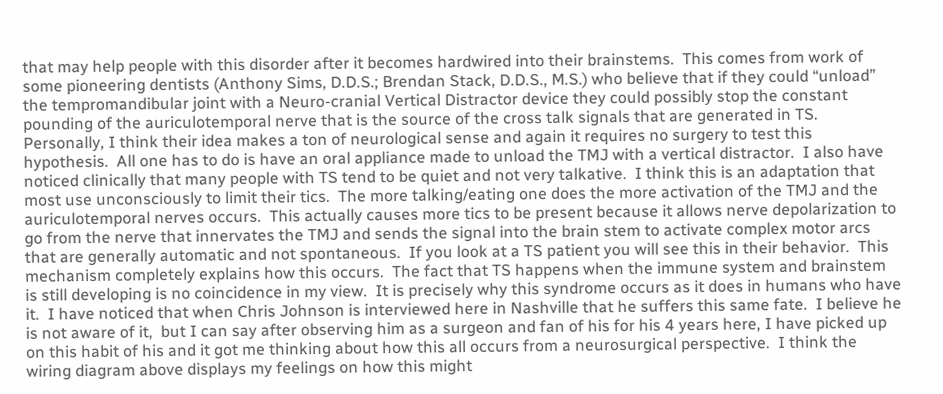that may help people with this disorder after it becomes hardwired into their brainstems.  This comes from work of some pioneering dentists (Anthony Sims, D.D.S.; Brendan Stack, D.D.S., M.S.) who believe that if they could “unload” the tempromandibular joint with a Neuro-cranial Vertical Distractor device they could possibly stop the constant pounding of the auriculotemporal nerve that is the source of the cross talk signals that are generated in TS.  Personally, I think their idea makes a ton of neurological sense and again it requires no surgery to test this hypothesis.  All one has to do is have an oral appliance made to unload the TMJ with a vertical distractor.  I also have noticed clinically that many people with TS tend to be quiet and not very talkative.  I think this is an adaptation that most use unconsciously to limit their tics.  The more talking/eating one does the more activation of the TMJ and the auriculotemporal nerves occurs.  This actually causes more tics to be present because it allows nerve depolarization to go from the nerve that innervates the TMJ and sends the signal into the brain stem to activate complex motor arcs that are generally automatic and not spontaneous.  If you look at a TS patient you will see this in their behavior.  This mechanism completely explains how this occurs.  The fact that TS happens when the immune system and brainstem is still developing is no coincidence in my view.  It is precisely why this syndrome occurs as it does in humans who have it.  I have noticed that when Chris Johnson is interviewed here in Nashville that he suffers this same fate.  I believe he is not aware of it,  but I can say after observing him as a surgeon and fan of his for his 4 years here, I have picked up on this habit of his and it got me thinking about how this all occurs from a neurosurgical perspective.  I think the wiring diagram above displays my feelings on how this might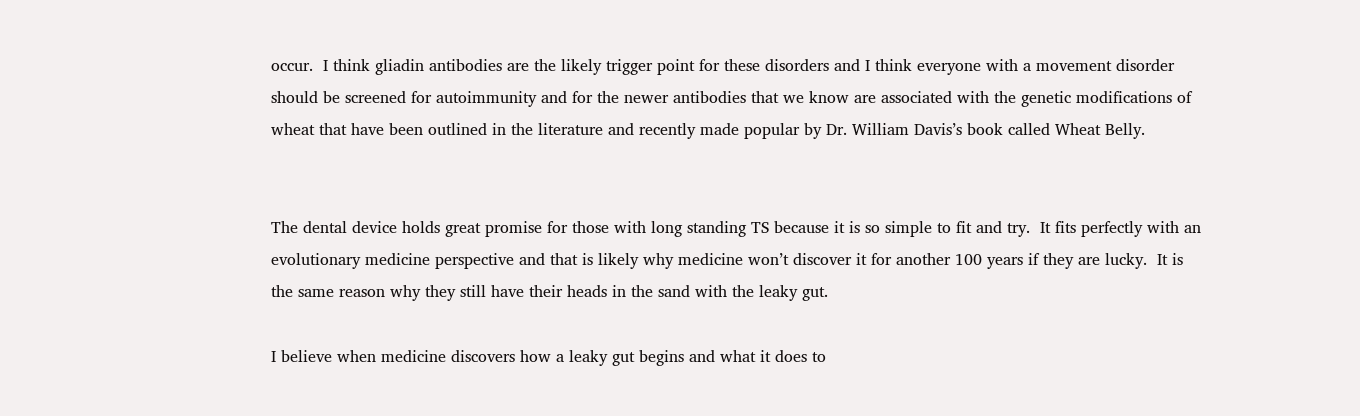occur.  I think gliadin antibodies are the likely trigger point for these disorders and I think everyone with a movement disorder should be screened for autoimmunity and for the newer antibodies that we know are associated with the genetic modifications of wheat that have been outlined in the literature and recently made popular by Dr. William Davis’s book called Wheat Belly.


The dental device holds great promise for those with long standing TS because it is so simple to fit and try.  It fits perfectly with an evolutionary medicine perspective and that is likely why medicine won’t discover it for another 100 years if they are lucky.  It is the same reason why they still have their heads in the sand with the leaky gut.

I believe when medicine discovers how a leaky gut begins and what it does to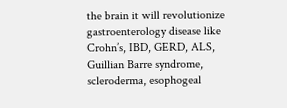the brain it will revolutionize gastroenterology disease like Crohn’s, IBD, GERD, ALS, Guillian Barre syndrome, scleroderma, esophogeal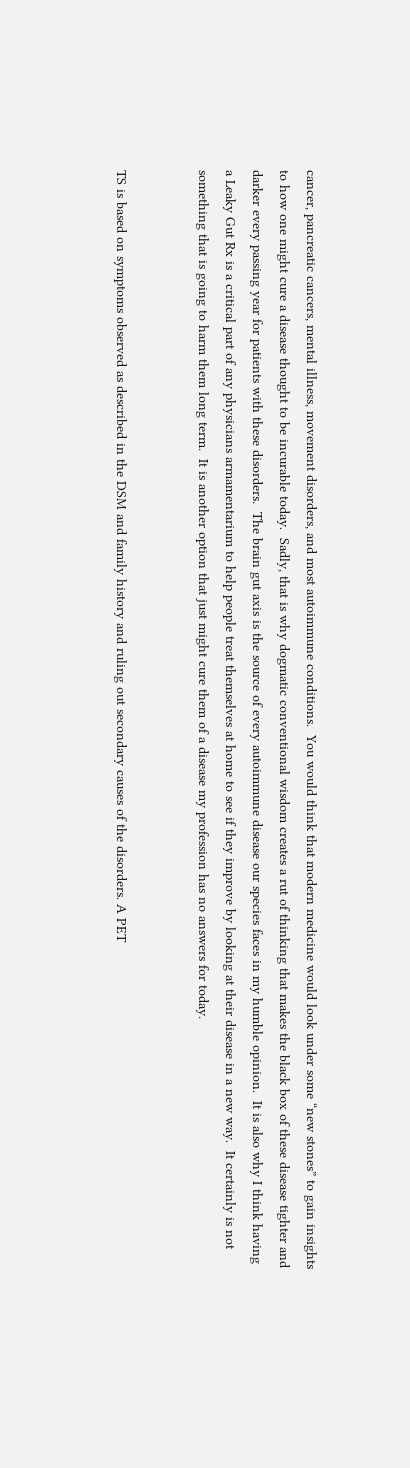cancer, pancreatic cancers, mental illness, movement disorders, and most autoimmune conditions.  You would think that modern medicine would look under some “new stones” to gain insights to how one might cure a disease thought to be incurable today.  Sadly, that is why dogmatic conventional wisdom creates a rut of thinking that makes the black box of these disease tighter and darker every passing year for patients with these disorders.  The brain gut axis is the source of every autoimmune disease our species faces in my humble opinion.  It is also why I think having a Leaky Gut Rx is a critical part of any physicians armamentarium to help people treat themselves at home to see if they improve by looking at their disease in a new way.  It certainly is not something that is going to harm them long term.  It is another option that just might cure them of a disease my profession has no answers for today.


TS is based on symptoms observed as described in the DSM and family history and ruling out secondary causes of the disorders. A PET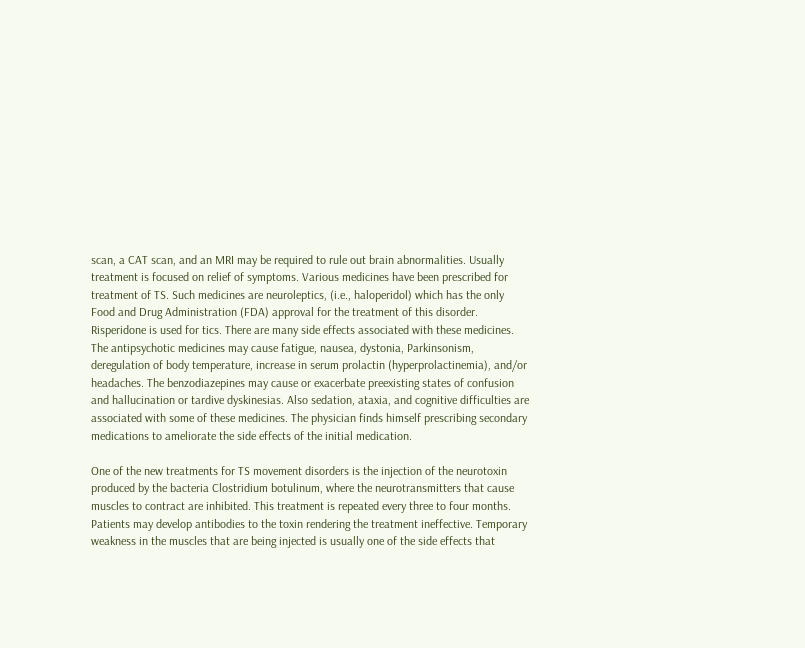scan, a CAT scan, and an MRI may be required to rule out brain abnormalities. Usually treatment is focused on relief of symptoms. Various medicines have been prescribed for treatment of TS. Such medicines are neuroleptics, (i.e., haloperidol) which has the only Food and Drug Administration (FDA) approval for the treatment of this disorder. Risperidone is used for tics. There are many side effects associated with these medicines. The antipsychotic medicines may cause fatigue, nausea, dystonia, Parkinsonism, deregulation of body temperature, increase in serum prolactin (hyperprolactinemia), and/or headaches. The benzodiazepines may cause or exacerbate preexisting states of confusion and hallucination or tardive dyskinesias. Also sedation, ataxia, and cognitive difficulties are associated with some of these medicines. The physician finds himself prescribing secondary medications to ameliorate the side effects of the initial medication.

One of the new treatments for TS movement disorders is the injection of the neurotoxin produced by the bacteria Clostridium botulinum, where the neurotransmitters that cause muscles to contract are inhibited. This treatment is repeated every three to four months. Patients may develop antibodies to the toxin rendering the treatment ineffective. Temporary weakness in the muscles that are being injected is usually one of the side effects that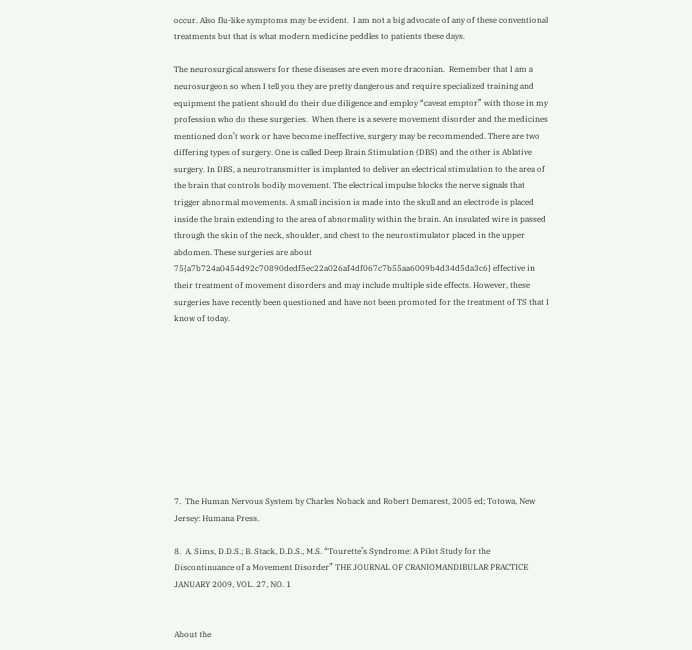occur. Also flu-like symptoms may be evident.  I am not a big advocate of any of these conventional treatments but that is what modern medicine peddles to patients these days.

The neurosurgical answers for these diseases are even more draconian.  Remember that I am a neurosurgeon so when I tell you they are pretty dangerous and require specialized training and equipment the patient should do their due diligence and employ “caveat emptor” with those in my profession who do these surgeries.  When there is a severe movement disorder and the medicines mentioned don’t work or have become ineffective, surgery may be recommended. There are two differing types of surgery. One is called Deep Brain Stimulation (DBS) and the other is Ablative surgery. In DBS, a neurotransmitter is implanted to deliver an electrical stimulation to the area of the brain that controls bodily movement. The electrical impulse blocks the nerve signals that trigger abnormal movements. A small incision is made into the skull and an electrode is placed inside the brain extending to the area of abnormality within the brain. An insulated wire is passed through the skin of the neck, shoulder, and chest to the neurostimulator placed in the upper abdomen. These surgeries are about 75{a7b724a0454d92c70890dedf5ec22a026af4df067c7b55aa6009b4d34d5da3c6} effective in their treatment of movement disorders and may include multiple side effects. However, these surgeries have recently been questioned and have not been promoted for the treatment of TS that I know of today.










7.  The Human Nervous System by Charles Noback and Robert Demarest, 2005 ed; Totowa, New Jersey: Humana Press.

8.  A. Sims, D.D.S.; B. Stack, D.D.S., M.S. “Tourette’s Syndrome: A Pilot Study for the Discontinuance of a Movement Disorder” THE JOURNAL OF CRANIOMANDIBULAR PRACTICE JANUARY 2009, VOL. 27, NO. 1


About the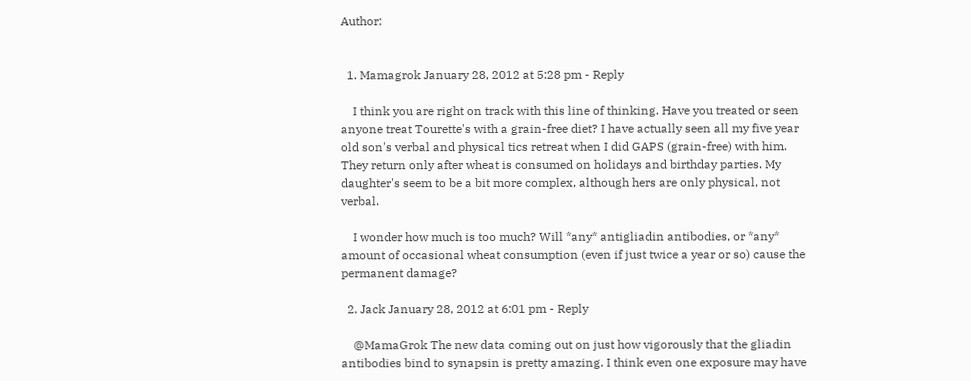Author:


  1. Mamagrok January 28, 2012 at 5:28 pm - Reply

    I think you are right on track with this line of thinking. Have you treated or seen anyone treat Tourette's with a grain-free diet? I have actually seen all my five year old son's verbal and physical tics retreat when I did GAPS (grain-free) with him. They return only after wheat is consumed on holidays and birthday parties. My daughter's seem to be a bit more complex, although hers are only physical, not verbal.

    I wonder how much is too much? Will *any* antigliadin antibodies, or *any* amount of occasional wheat consumption (even if just twice a year or so) cause the permanent damage?

  2. Jack January 28, 2012 at 6:01 pm - Reply

    @MamaGrok The new data coming out on just how vigorously that the gliadin antibodies bind to synapsin is pretty amazing. I think even one exposure may have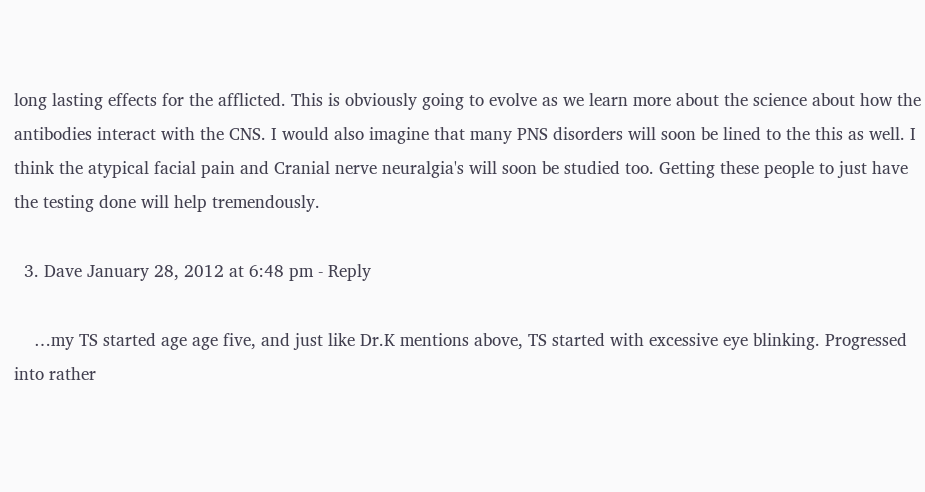long lasting effects for the afflicted. This is obviously going to evolve as we learn more about the science about how the antibodies interact with the CNS. I would also imagine that many PNS disorders will soon be lined to the this as well. I think the atypical facial pain and Cranial nerve neuralgia's will soon be studied too. Getting these people to just have the testing done will help tremendously.

  3. Dave January 28, 2012 at 6:48 pm - Reply

    …my TS started age age five, and just like Dr.K mentions above, TS started with excessive eye blinking. Progressed into rather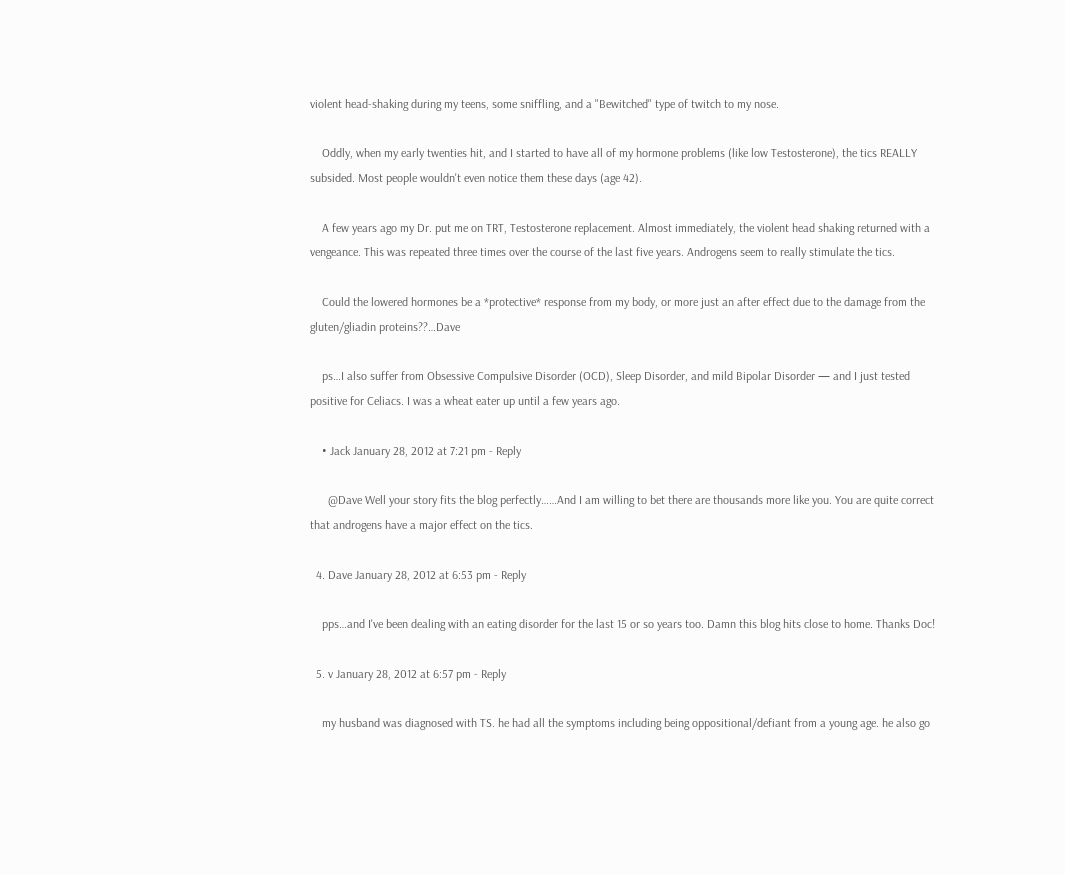violent head-shaking during my teens, some sniffling, and a "Bewitched" type of twitch to my nose.

    Oddly, when my early twenties hit, and I started to have all of my hormone problems (like low Testosterone), the tics REALLY subsided. Most people wouldn't even notice them these days (age 42).

    A few years ago my Dr. put me on TRT, Testosterone replacement. Almost immediately, the violent head shaking returned with a vengeance. This was repeated three times over the course of the last five years. Androgens seem to really stimulate the tics.

    Could the lowered hormones be a *protective* response from my body, or more just an after effect due to the damage from the gluten/gliadin proteins??…Dave

    ps…I also suffer from Obsessive Compulsive Disorder (OCD), Sleep Disorder, and mild Bipolar Disorder — and I just tested positive for Celiacs. I was a wheat eater up until a few years ago.

    • Jack January 28, 2012 at 7:21 pm - Reply

      @Dave Well your story fits the blog perfectly……And I am willing to bet there are thousands more like you. You are quite correct that androgens have a major effect on the tics.

  4. Dave January 28, 2012 at 6:53 pm - Reply

    pps…and I've been dealing with an eating disorder for the last 15 or so years too. Damn this blog hits close to home. Thanks Doc!

  5. v January 28, 2012 at 6:57 pm - Reply

    my husband was diagnosed with TS. he had all the symptoms including being oppositional/defiant from a young age. he also go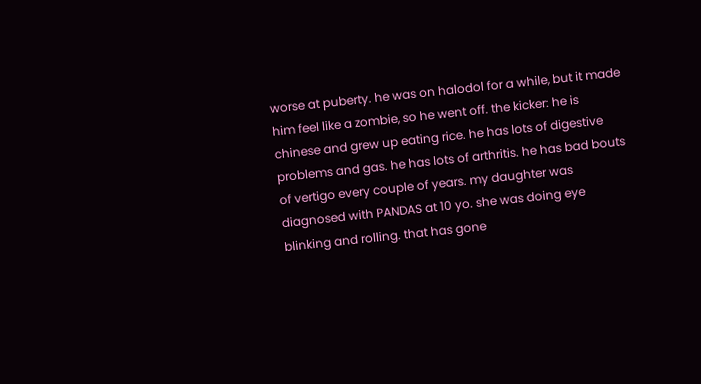worse at puberty. he was on halodol for a while, but it made him feel like a zombie, so he went off. the kicker: he is chinese and grew up eating rice. he has lots of digestive problems and gas. he has lots of arthritis. he has bad bouts of vertigo every couple of years. my daughter was diagnosed with PANDAS at 10 yo. she was doing eye blinking and rolling. that has gone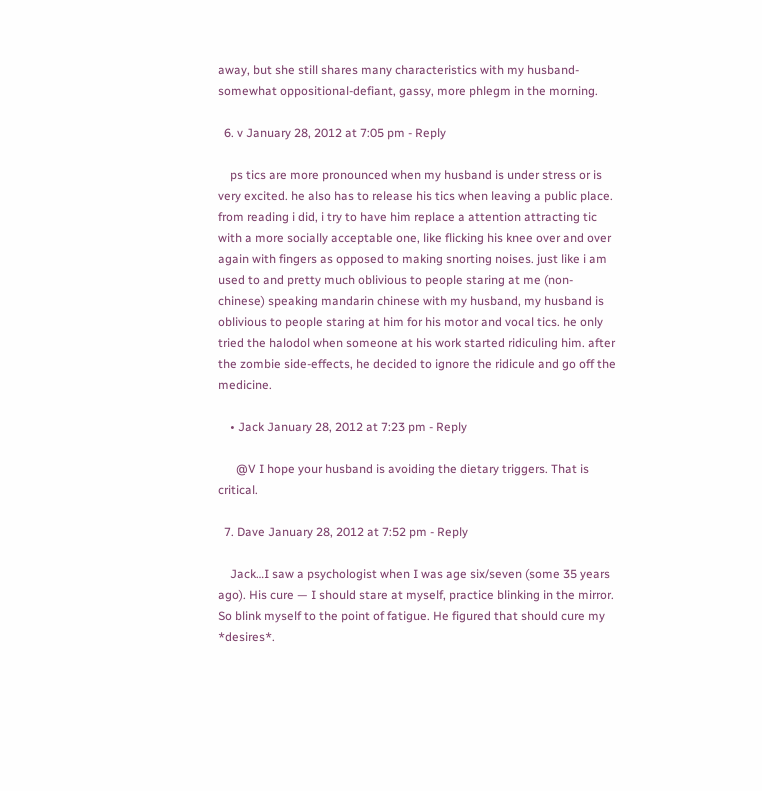away, but she still shares many characteristics with my husband- somewhat oppositional-defiant, gassy, more phlegm in the morning.

  6. v January 28, 2012 at 7:05 pm - Reply

    ps tics are more pronounced when my husband is under stress or is very excited. he also has to release his tics when leaving a public place. from reading i did, i try to have him replace a attention attracting tic with a more socially acceptable one, like flicking his knee over and over again with fingers as opposed to making snorting noises. just like i am used to and pretty much oblivious to people staring at me (non-chinese) speaking mandarin chinese with my husband, my husband is oblivious to people staring at him for his motor and vocal tics. he only tried the halodol when someone at his work started ridiculing him. after the zombie side-effects, he decided to ignore the ridicule and go off the medicine.

    • Jack January 28, 2012 at 7:23 pm - Reply

      @V I hope your husband is avoiding the dietary triggers. That is critical.

  7. Dave January 28, 2012 at 7:52 pm - Reply

    Jack…I saw a psychologist when I was age six/seven (some 35 years ago). His cure — I should stare at myself, practice blinking in the mirror. So blink myself to the point of fatigue. He figured that should cure my *desires*.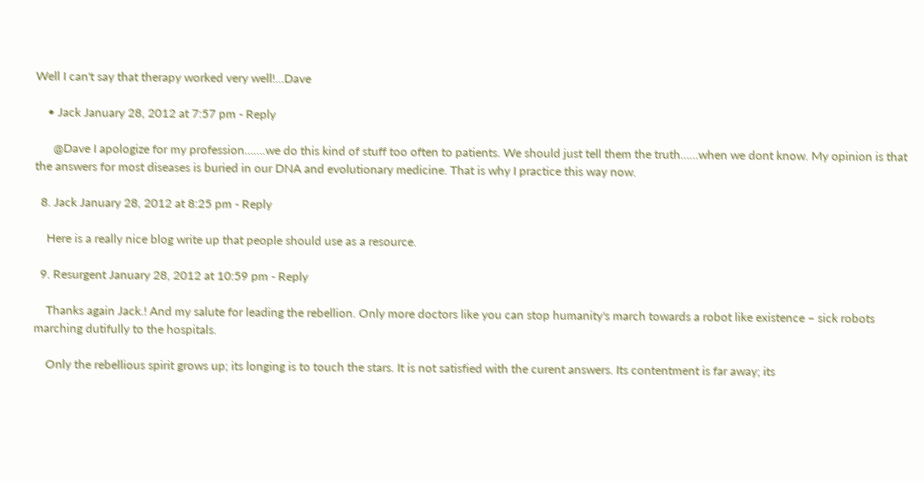Well I can't say that therapy worked very well!…Dave

    • Jack January 28, 2012 at 7:57 pm - Reply

      @Dave I apologize for my profession…….we do this kind of stuff too often to patients. We should just tell them the truth……when we dont know. My opinion is that the answers for most diseases is buried in our DNA and evolutionary medicine. That is why I practice this way now.

  8. Jack January 28, 2012 at 8:25 pm - Reply

    Here is a really nice blog write up that people should use as a resource.

  9. Resurgent January 28, 2012 at 10:59 pm - Reply

    Thanks again Jack.! And my salute for leading the rebellion. Only more doctors like you can stop humanity's march towards a robot like existence – sick robots marching dutifully to the hospitals.

    Only the rebellious spirit grows up; its longing is to touch the stars. It is not satisfied with the curent answers. Its contentment is far away; its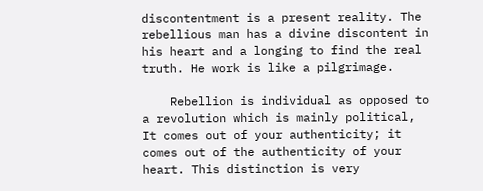discontentment is a present reality. The rebellious man has a divine discontent in his heart and a longing to find the real truth. He work is like a pilgrimage.

    Rebellion is individual as opposed to a revolution which is mainly political, It comes out of your authenticity; it comes out of the authenticity of your heart. This distinction is very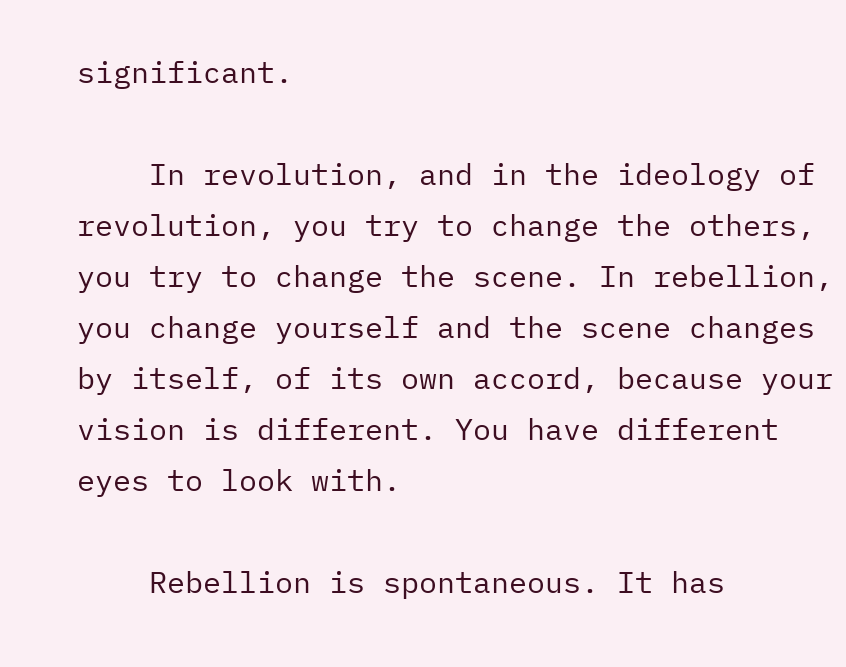significant.

    In revolution, and in the ideology of revolution, you try to change the others, you try to change the scene. In rebellion, you change yourself and the scene changes by itself, of its own accord, because your vision is different. You have different eyes to look with.

    Rebellion is spontaneous. It has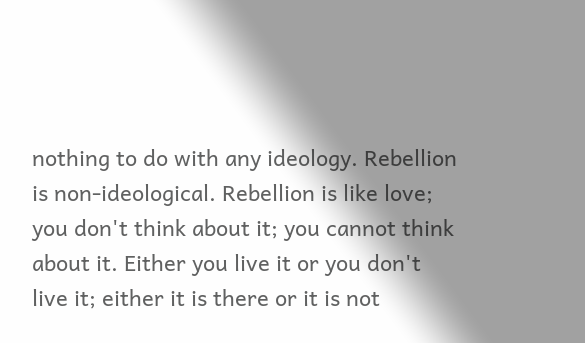nothing to do with any ideology. Rebellion is non-ideological. Rebellion is like love; you don't think about it; you cannot think about it. Either you live it or you don't live it; either it is there or it is not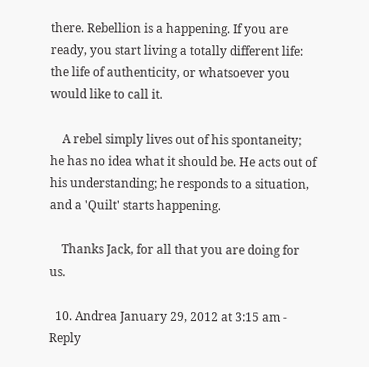there. Rebellion is a happening. If you are ready, you start living a totally different life: the life of authenticity, or whatsoever you would like to call it.

    A rebel simply lives out of his spontaneity; he has no idea what it should be. He acts out of his understanding; he responds to a situation, and a 'Quilt' starts happening.

    Thanks Jack, for all that you are doing for us.

  10. Andrea January 29, 2012 at 3:15 am - Reply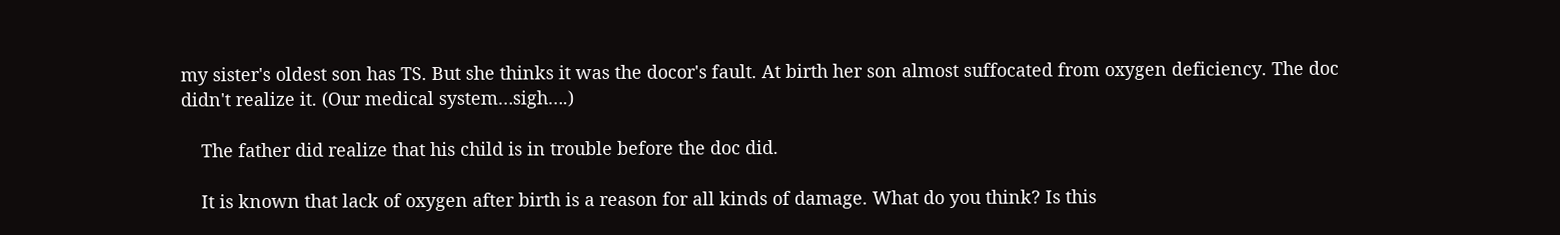my sister's oldest son has TS. But she thinks it was the docor's fault. At birth her son almost suffocated from oxygen deficiency. The doc didn't realize it. (Our medical system…sigh….)

    The father did realize that his child is in trouble before the doc did.

    It is known that lack of oxygen after birth is a reason for all kinds of damage. What do you think? Is this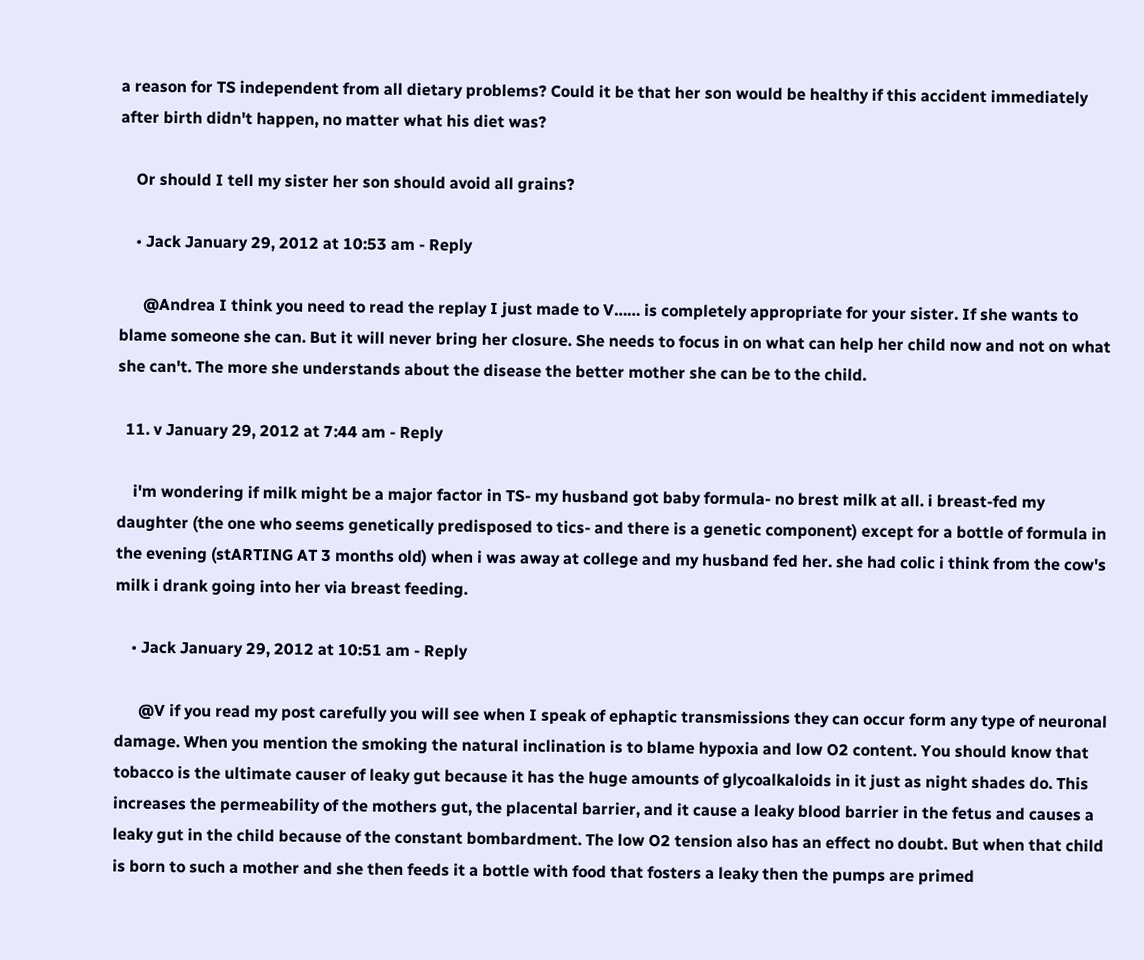a reason for TS independent from all dietary problems? Could it be that her son would be healthy if this accident immediately after birth didn't happen, no matter what his diet was?

    Or should I tell my sister her son should avoid all grains?

    • Jack January 29, 2012 at 10:53 am - Reply

      @Andrea I think you need to read the replay I just made to V…… is completely appropriate for your sister. If she wants to blame someone she can. But it will never bring her closure. She needs to focus in on what can help her child now and not on what she can't. The more she understands about the disease the better mother she can be to the child.

  11. v January 29, 2012 at 7:44 am - Reply

    i'm wondering if milk might be a major factor in TS- my husband got baby formula- no brest milk at all. i breast-fed my daughter (the one who seems genetically predisposed to tics- and there is a genetic component) except for a bottle of formula in the evening (stARTING AT 3 months old) when i was away at college and my husband fed her. she had colic i think from the cow's milk i drank going into her via breast feeding.

    • Jack January 29, 2012 at 10:51 am - Reply

      @V if you read my post carefully you will see when I speak of ephaptic transmissions they can occur form any type of neuronal damage. When you mention the smoking the natural inclination is to blame hypoxia and low O2 content. You should know that tobacco is the ultimate causer of leaky gut because it has the huge amounts of glycoalkaloids in it just as night shades do. This increases the permeability of the mothers gut, the placental barrier, and it cause a leaky blood barrier in the fetus and causes a leaky gut in the child because of the constant bombardment. The low O2 tension also has an effect no doubt. But when that child is born to such a mother and she then feeds it a bottle with food that fosters a leaky then the pumps are primed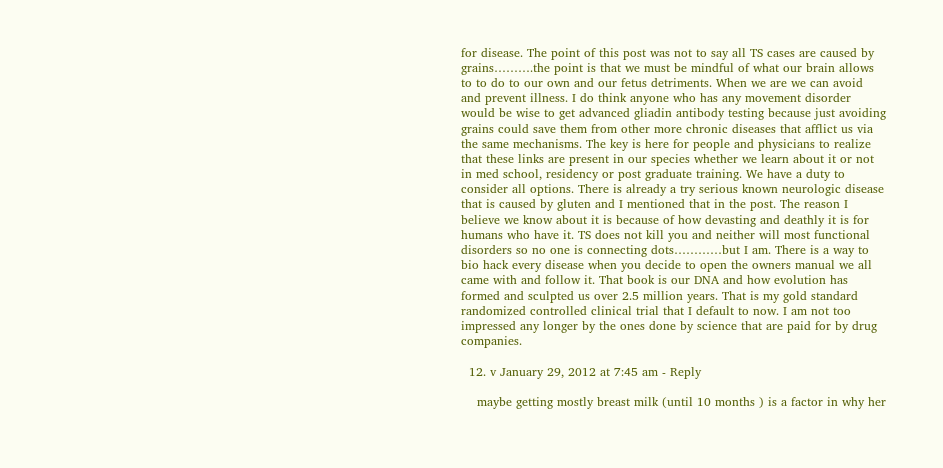for disease. The point of this post was not to say all TS cases are caused by grains……….the point is that we must be mindful of what our brain allows to to do to our own and our fetus detriments. When we are we can avoid and prevent illness. I do think anyone who has any movement disorder would be wise to get advanced gliadin antibody testing because just avoiding grains could save them from other more chronic diseases that afflict us via the same mechanisms. The key is here for people and physicians to realize that these links are present in our species whether we learn about it or not in med school, residency or post graduate training. We have a duty to consider all options. There is already a try serious known neurologic disease that is caused by gluten and I mentioned that in the post. The reason I believe we know about it is because of how devasting and deathly it is for humans who have it. TS does not kill you and neither will most functional disorders so no one is connecting dots…………but I am. There is a way to bio hack every disease when you decide to open the owners manual we all came with and follow it. That book is our DNA and how evolution has formed and sculpted us over 2.5 million years. That is my gold standard randomized controlled clinical trial that I default to now. I am not too impressed any longer by the ones done by science that are paid for by drug companies.

  12. v January 29, 2012 at 7:45 am - Reply

    maybe getting mostly breast milk (until 10 months ) is a factor in why her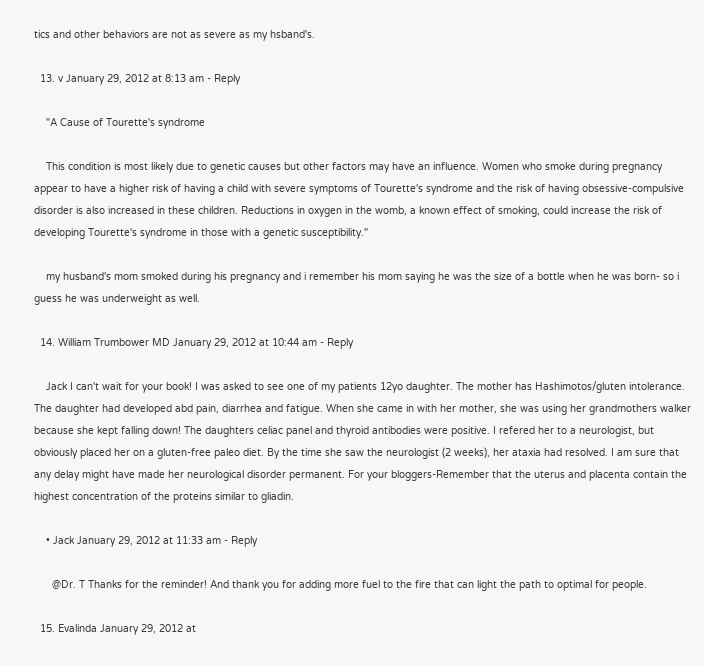tics and other behaviors are not as severe as my hsband's.

  13. v January 29, 2012 at 8:13 am - Reply

    "A Cause of Tourette's syndrome

    This condition is most likely due to genetic causes but other factors may have an influence. Women who smoke during pregnancy appear to have a higher risk of having a child with severe symptoms of Tourette's syndrome and the risk of having obsessive-compulsive disorder is also increased in these children. Reductions in oxygen in the womb, a known effect of smoking, could increase the risk of developing Tourette's syndrome in those with a genetic susceptibility."

    my husband's mom smoked during his pregnancy and i remember his mom saying he was the size of a bottle when he was born- so i guess he was underweight as well.

  14. William Trumbower MD January 29, 2012 at 10:44 am - Reply

    Jack I can't wait for your book! I was asked to see one of my patients 12yo daughter. The mother has Hashimotos/gluten intolerance. The daughter had developed abd pain, diarrhea and fatigue. When she came in with her mother, she was using her grandmothers walker because she kept falling down! The daughters celiac panel and thyroid antibodies were positive. I refered her to a neurologist, but obviously placed her on a gluten-free paleo diet. By the time she saw the neurologist (2 weeks), her ataxia had resolved. I am sure that any delay might have made her neurological disorder permanent. For your bloggers-Remember that the uterus and placenta contain the highest concentration of the proteins similar to gliadin.

    • Jack January 29, 2012 at 11:33 am - Reply

      @Dr. T Thanks for the reminder! And thank you for adding more fuel to the fire that can light the path to optimal for people.

  15. Evalinda January 29, 2012 at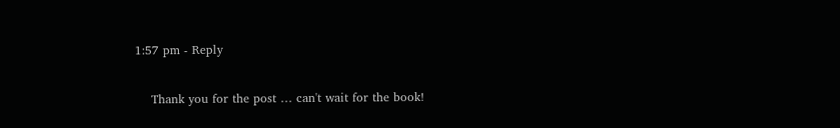1:57 pm - Reply

    Thank you for the post … can't wait for the book!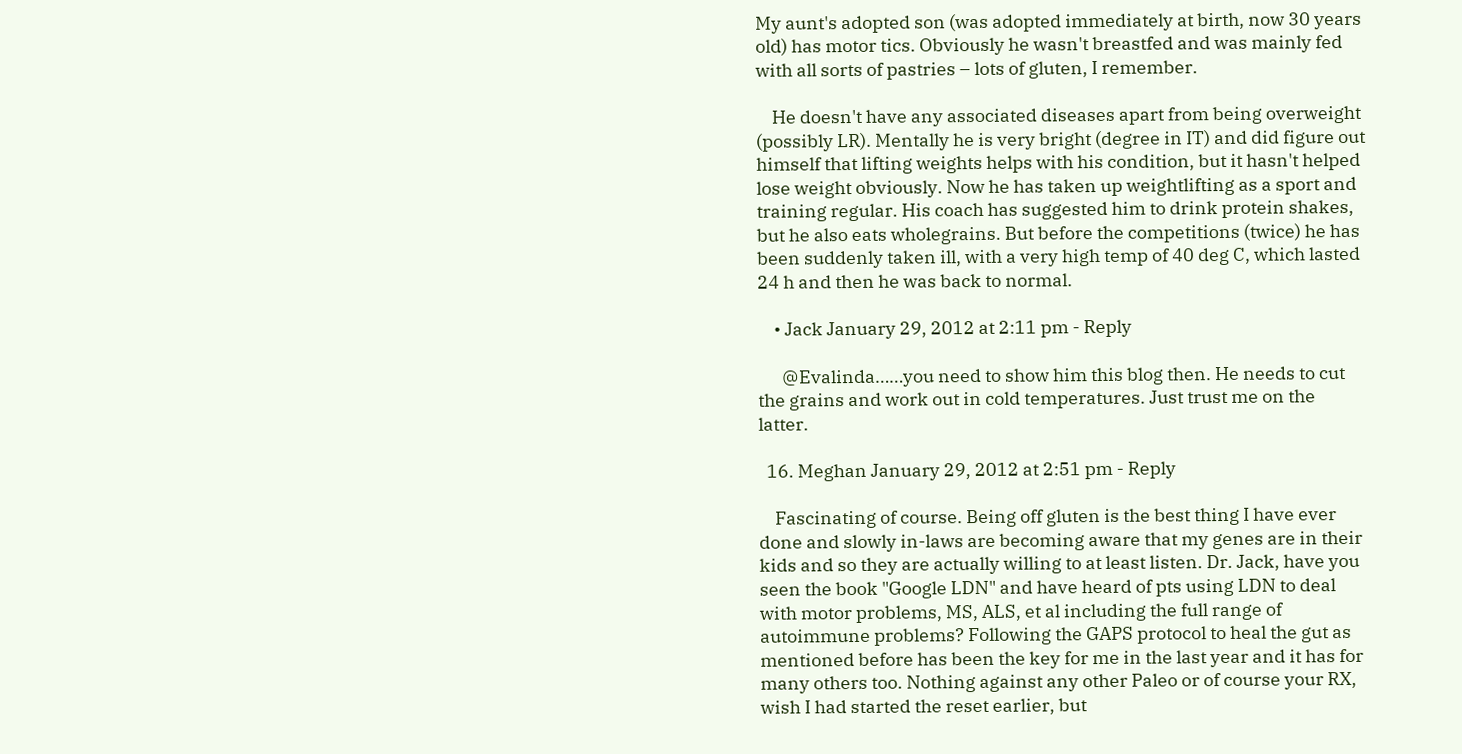My aunt's adopted son (was adopted immediately at birth, now 30 years old) has motor tics. Obviously he wasn't breastfed and was mainly fed with all sorts of pastries – lots of gluten, I remember.

    He doesn't have any associated diseases apart from being overweight (possibly LR). Mentally he is very bright (degree in IT) and did figure out himself that lifting weights helps with his condition, but it hasn't helped lose weight obviously. Now he has taken up weightlifting as a sport and training regular. His coach has suggested him to drink protein shakes, but he also eats wholegrains. But before the competitions (twice) he has been suddenly taken ill, with a very high temp of 40 deg C, which lasted 24 h and then he was back to normal.

    • Jack January 29, 2012 at 2:11 pm - Reply

      @Evalinda……you need to show him this blog then. He needs to cut the grains and work out in cold temperatures. Just trust me on the latter.

  16. Meghan January 29, 2012 at 2:51 pm - Reply

    Fascinating of course. Being off gluten is the best thing I have ever done and slowly in-laws are becoming aware that my genes are in their kids and so they are actually willing to at least listen. Dr. Jack, have you seen the book "Google LDN" and have heard of pts using LDN to deal with motor problems, MS, ALS, et al including the full range of autoimmune problems? Following the GAPS protocol to heal the gut as mentioned before has been the key for me in the last year and it has for many others too. Nothing against any other Paleo or of course your RX, wish I had started the reset earlier, but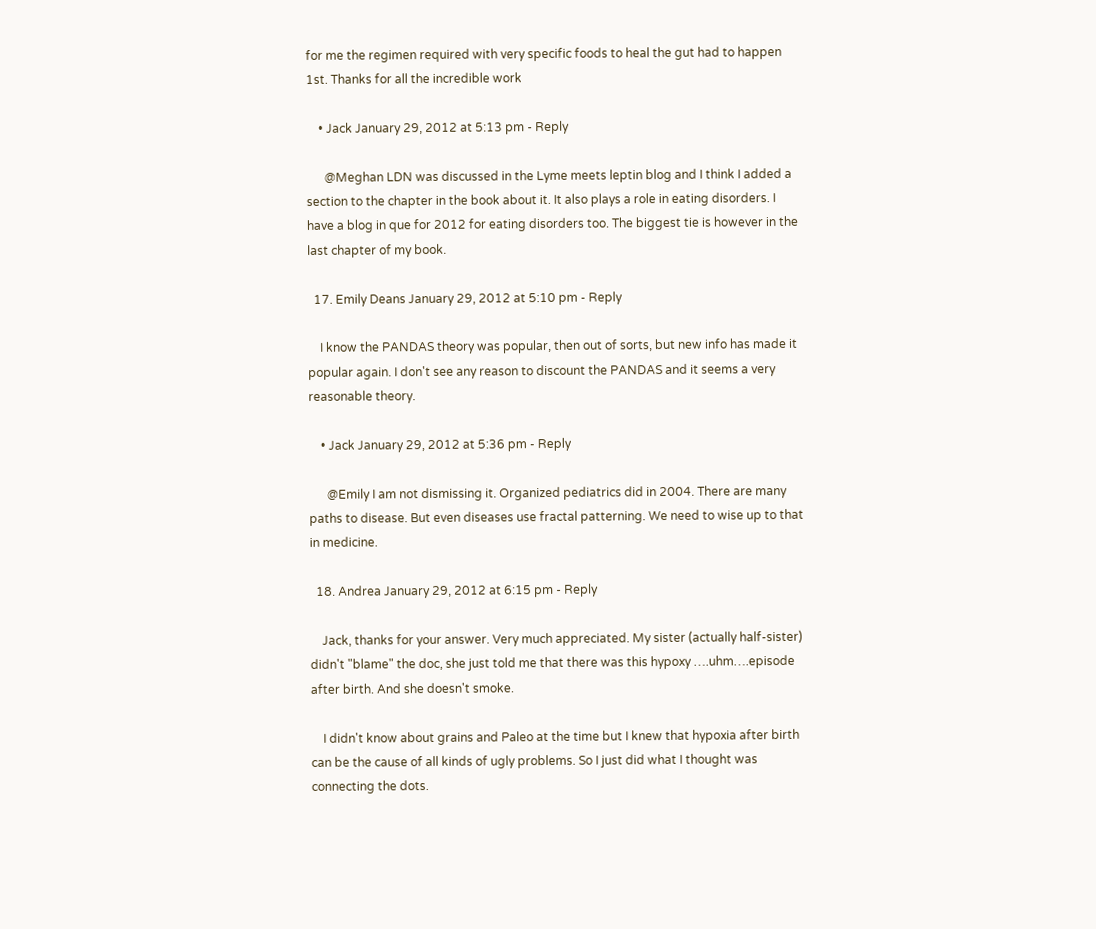for me the regimen required with very specific foods to heal the gut had to happen 1st. Thanks for all the incredible work

    • Jack January 29, 2012 at 5:13 pm - Reply

      @Meghan LDN was discussed in the Lyme meets leptin blog and I think I added a section to the chapter in the book about it. It also plays a role in eating disorders. I have a blog in que for 2012 for eating disorders too. The biggest tie is however in the last chapter of my book.

  17. Emily Deans January 29, 2012 at 5:10 pm - Reply

    I know the PANDAS theory was popular, then out of sorts, but new info has made it popular again. I don't see any reason to discount the PANDAS and it seems a very reasonable theory.

    • Jack January 29, 2012 at 5:36 pm - Reply

      @Emily I am not dismissing it. Organized pediatrics did in 2004. There are many paths to disease. But even diseases use fractal patterning. We need to wise up to that in medicine.

  18. Andrea January 29, 2012 at 6:15 pm - Reply

    Jack, thanks for your answer. Very much appreciated. My sister (actually half-sister) didn't "blame" the doc, she just told me that there was this hypoxy ….uhm….episode after birth. And she doesn't smoke.

    I didn't know about grains and Paleo at the time but I knew that hypoxia after birth can be the cause of all kinds of ugly problems. So I just did what I thought was connecting the dots.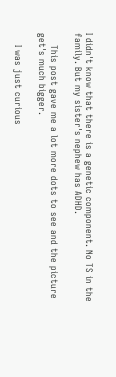I didn't know that there is a genetic component. No TS in the family. But my sister's nephew has ADHD.

    This post gave me a lot more dots to see and the picture get's much bigger.

    I was just curious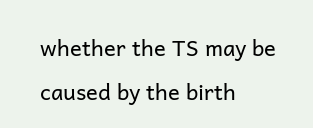whether the TS may be caused by the birth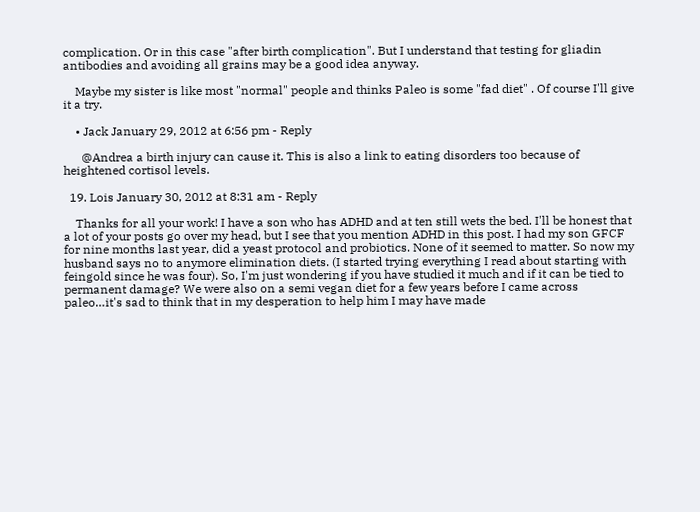complication. Or in this case "after birth complication". But I understand that testing for gliadin antibodies and avoiding all grains may be a good idea anyway.

    Maybe my sister is like most "normal" people and thinks Paleo is some "fad diet" . Of course I'll give it a try.

    • Jack January 29, 2012 at 6:56 pm - Reply

      @Andrea a birth injury can cause it. This is also a link to eating disorders too because of heightened cortisol levels.

  19. Lois January 30, 2012 at 8:31 am - Reply

    Thanks for all your work! I have a son who has ADHD and at ten still wets the bed. I'll be honest that a lot of your posts go over my head, but I see that you mention ADHD in this post. I had my son GFCF for nine months last year, did a yeast protocol and probiotics. None of it seemed to matter. So now my husband says no to anymore elimination diets. (I started trying everything I read about starting with feingold since he was four). So, I'm just wondering if you have studied it much and if it can be tied to permanent damage? We were also on a semi vegan diet for a few years before I came across paleo…it's sad to think that in my desperation to help him I may have made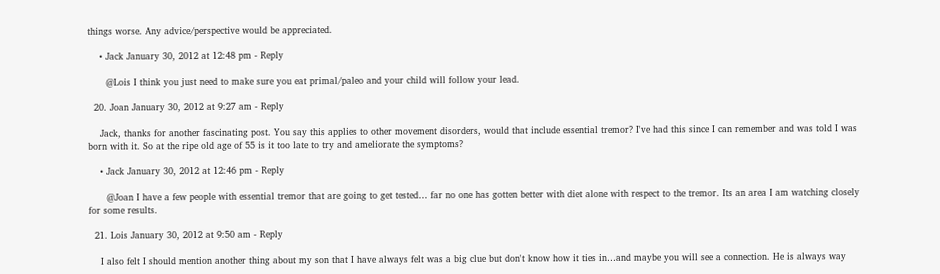things worse. Any advice/perspective would be appreciated.

    • Jack January 30, 2012 at 12:48 pm - Reply

      @Lois I think you just need to make sure you eat primal/paleo and your child will follow your lead.

  20. Joan January 30, 2012 at 9:27 am - Reply

    Jack, thanks for another fascinating post. You say this applies to other movement disorders, would that include essential tremor? I've had this since I can remember and was told I was born with it. So at the ripe old age of 55 is it too late to try and ameliorate the symptoms?

    • Jack January 30, 2012 at 12:46 pm - Reply

      @Joan I have a few people with essential tremor that are going to get tested… far no one has gotten better with diet alone with respect to the tremor. Its an area I am watching closely for some results.

  21. Lois January 30, 2012 at 9:50 am - Reply

    I also felt I should mention another thing about my son that I have always felt was a big clue but don't know how it ties in…and maybe you will see a connection. He is always way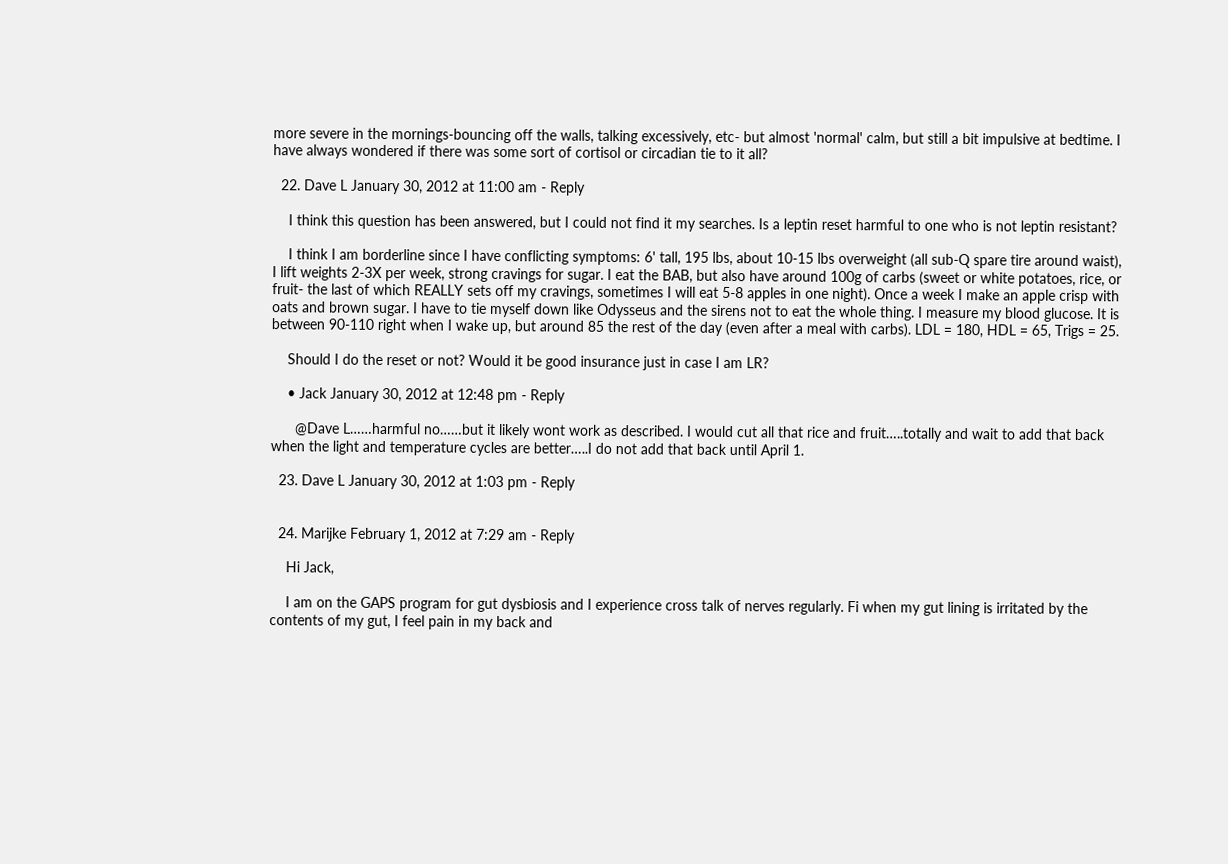more severe in the mornings-bouncing off the walls, talking excessively, etc- but almost 'normal' calm, but still a bit impulsive at bedtime. I have always wondered if there was some sort of cortisol or circadian tie to it all?

  22. Dave L January 30, 2012 at 11:00 am - Reply

    I think this question has been answered, but I could not find it my searches. Is a leptin reset harmful to one who is not leptin resistant?

    I think I am borderline since I have conflicting symptoms: 6' tall, 195 lbs, about 10-15 lbs overweight (all sub-Q spare tire around waist), I lift weights 2-3X per week, strong cravings for sugar. I eat the BAB, but also have around 100g of carbs (sweet or white potatoes, rice, or fruit- the last of which REALLY sets off my cravings, sometimes I will eat 5-8 apples in one night). Once a week I make an apple crisp with oats and brown sugar. I have to tie myself down like Odysseus and the sirens not to eat the whole thing. I measure my blood glucose. It is between 90-110 right when I wake up, but around 85 the rest of the day (even after a meal with carbs). LDL = 180, HDL = 65, Trigs = 25.

    Should I do the reset or not? Would it be good insurance just in case I am LR?

    • Jack January 30, 2012 at 12:48 pm - Reply

      @Dave L……harmful no……but it likely wont work as described. I would cut all that rice and fruit…..totally and wait to add that back when the light and temperature cycles are better…..I do not add that back until April 1.

  23. Dave L January 30, 2012 at 1:03 pm - Reply


  24. Marijke February 1, 2012 at 7:29 am - Reply

    Hi Jack,

    I am on the GAPS program for gut dysbiosis and I experience cross talk of nerves regularly. Fi when my gut lining is irritated by the contents of my gut, I feel pain in my back and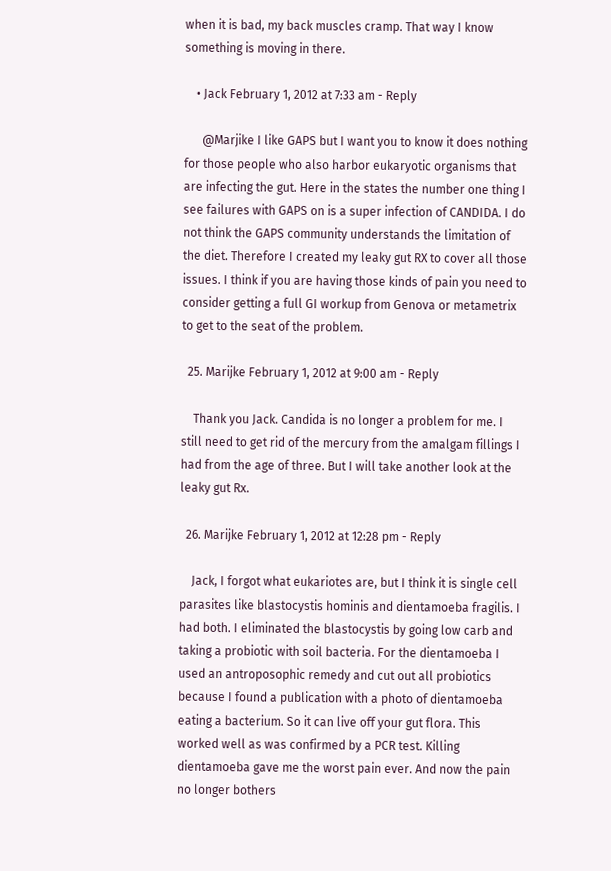when it is bad, my back muscles cramp. That way I know something is moving in there.

    • Jack February 1, 2012 at 7:33 am - Reply

      @Marjike I like GAPS but I want you to know it does nothing for those people who also harbor eukaryotic organisms that are infecting the gut. Here in the states the number one thing I see failures with GAPS on is a super infection of CANDIDA. I do not think the GAPS community understands the limitation of the diet. Therefore I created my leaky gut RX to cover all those issues. I think if you are having those kinds of pain you need to consider getting a full GI workup from Genova or metametrix to get to the seat of the problem.

  25. Marijke February 1, 2012 at 9:00 am - Reply

    Thank you Jack. Candida is no longer a problem for me. I still need to get rid of the mercury from the amalgam fillings I had from the age of three. But I will take another look at the leaky gut Rx.

  26. Marijke February 1, 2012 at 12:28 pm - Reply

    Jack, I forgot what eukariotes are, but I think it is single cell parasites like blastocystis hominis and dientamoeba fragilis. I had both. I eliminated the blastocystis by going low carb and taking a probiotic with soil bacteria. For the dientamoeba I used an antroposophic remedy and cut out all probiotics because I found a publication with a photo of dientamoeba eating a bacterium. So it can live off your gut flora. This worked well as was confirmed by a PCR test. Killing dientamoeba gave me the worst pain ever. And now the pain no longer bothers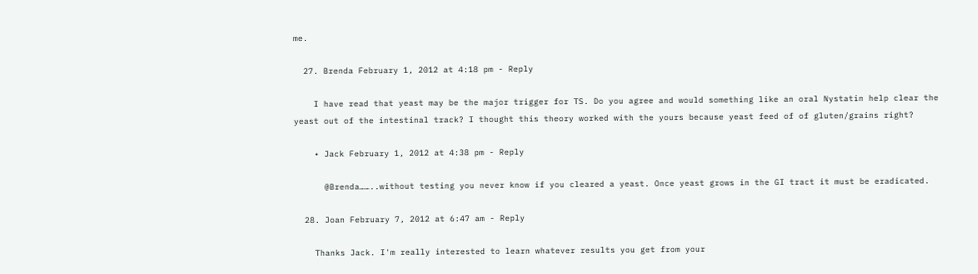me.

  27. Brenda February 1, 2012 at 4:18 pm - Reply

    I have read that yeast may be the major trigger for TS. Do you agree and would something like an oral Nystatin help clear the yeast out of the intestinal track? I thought this theory worked with the yours because yeast feed of of gluten/grains right?

    • Jack February 1, 2012 at 4:38 pm - Reply

      @Brenda……..without testing you never know if you cleared a yeast. Once yeast grows in the GI tract it must be eradicated.

  28. Joan February 7, 2012 at 6:47 am - Reply

    Thanks Jack. I'm really interested to learn whatever results you get from your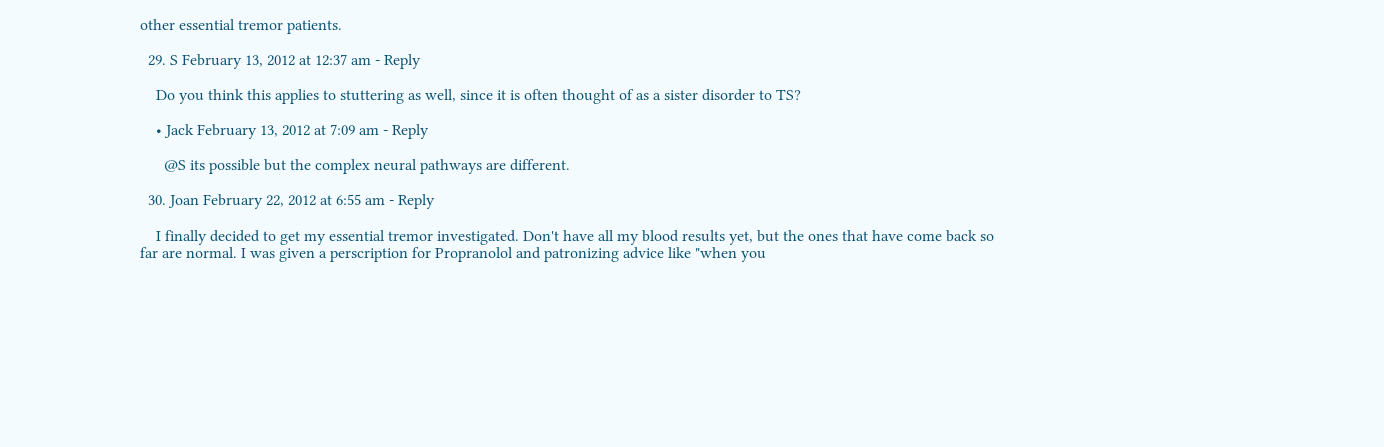other essential tremor patients.

  29. S February 13, 2012 at 12:37 am - Reply

    Do you think this applies to stuttering as well, since it is often thought of as a sister disorder to TS?

    • Jack February 13, 2012 at 7:09 am - Reply

      @S its possible but the complex neural pathways are different.

  30. Joan February 22, 2012 at 6:55 am - Reply

    I finally decided to get my essential tremor investigated. Don't have all my blood results yet, but the ones that have come back so far are normal. I was given a perscription for Propranolol and patronizing advice like "when you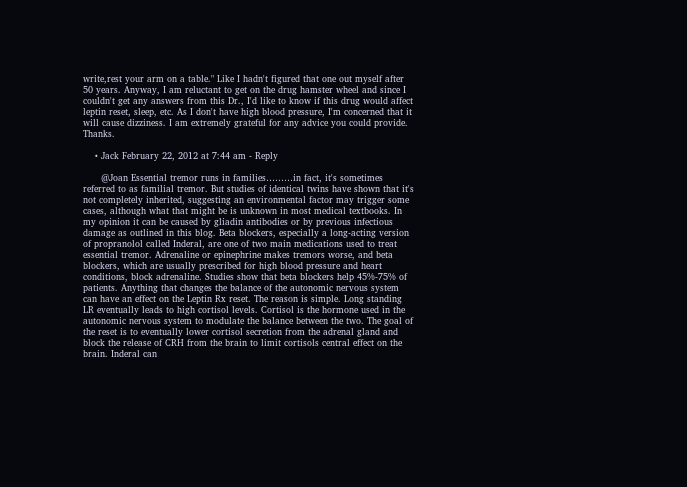write,rest your arm on a table." Like I hadn't figured that one out myself after 50 years. Anyway, I am reluctant to get on the drug hamster wheel and since I couldn't get any answers from this Dr., I'd like to know if this drug would affect leptin reset, sleep, etc. As I don't have high blood pressure, I'm concerned that it will cause dizziness. I am extremely grateful for any advice you could provide. Thanks.

    • Jack February 22, 2012 at 7:44 am - Reply

      @Joan Essential tremor runs in families………in fact, it's sometimes referred to as familial tremor. But studies of identical twins have shown that it's not completely inherited, suggesting an environmental factor may trigger some cases, although what that might be is unknown in most medical textbooks. In my opinion it can be caused by gliadin antibodies or by previous infectious damage as outlined in this blog. Beta blockers, especially a long-acting version of propranolol called Inderal, are one of two main medications used to treat essential tremor. Adrenaline or epinephrine makes tremors worse, and beta blockers, which are usually prescribed for high blood pressure and heart conditions, block adrenaline. Studies show that beta blockers help 45%-75% of patients. Anything that changes the balance of the autonomic nervous system can have an effect on the Leptin Rx reset. The reason is simple. Long standing LR eventually leads to high cortisol levels. Cortisol is the hormone used in the autonomic nervous system to modulate the balance between the two. The goal of the reset is to eventually lower cortisol secretion from the adrenal gland and block the release of CRH from the brain to limit cortisols central effect on the brain. Inderal can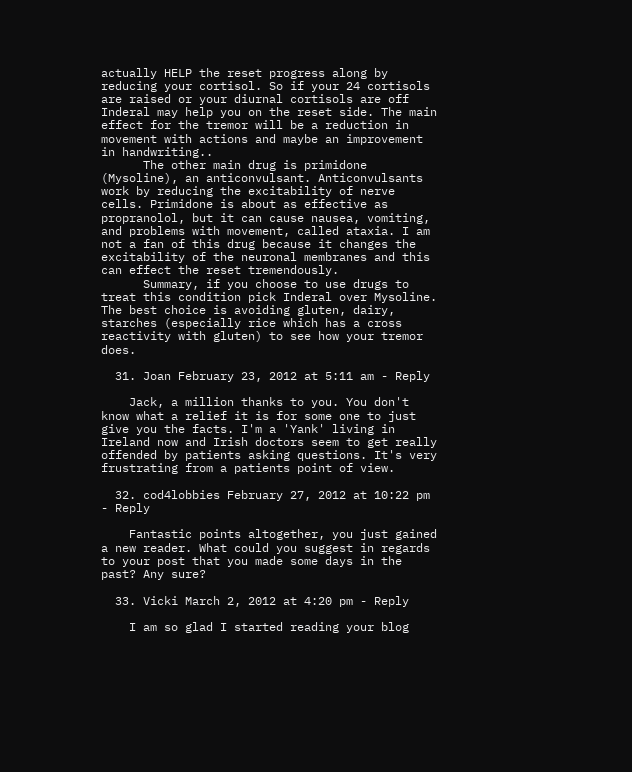actually HELP the reset progress along by reducing your cortisol. So if your 24 cortisols are raised or your diurnal cortisols are off Inderal may help you on the reset side. The main effect for the tremor will be a reduction in movement with actions and maybe an improvement in handwriting..
      The other main drug is primidone (Mysoline), an anticonvulsant. Anticonvulsants work by reducing the excitability of nerve cells. Primidone is about as effective as propranolol, but it can cause nausea, vomiting, and problems with movement, called ataxia. I am not a fan of this drug because it changes the excitability of the neuronal membranes and this can effect the reset tremendously.
      Summary, if you choose to use drugs to treat this condition pick Inderal over Mysoline. The best choice is avoiding gluten, dairy, starches (especially rice which has a cross reactivity with gluten) to see how your tremor does.

  31. Joan February 23, 2012 at 5:11 am - Reply

    Jack, a million thanks to you. You don't know what a relief it is for some one to just give you the facts. I'm a 'Yank' living in Ireland now and Irish doctors seem to get really offended by patients asking questions. It's very frustrating from a patients point of view.

  32. cod4lobbies February 27, 2012 at 10:22 pm - Reply

    Fantastic points altogether, you just gained a new reader. What could you suggest in regards to your post that you made some days in the past? Any sure?

  33. Vicki March 2, 2012 at 4:20 pm - Reply

    I am so glad I started reading your blog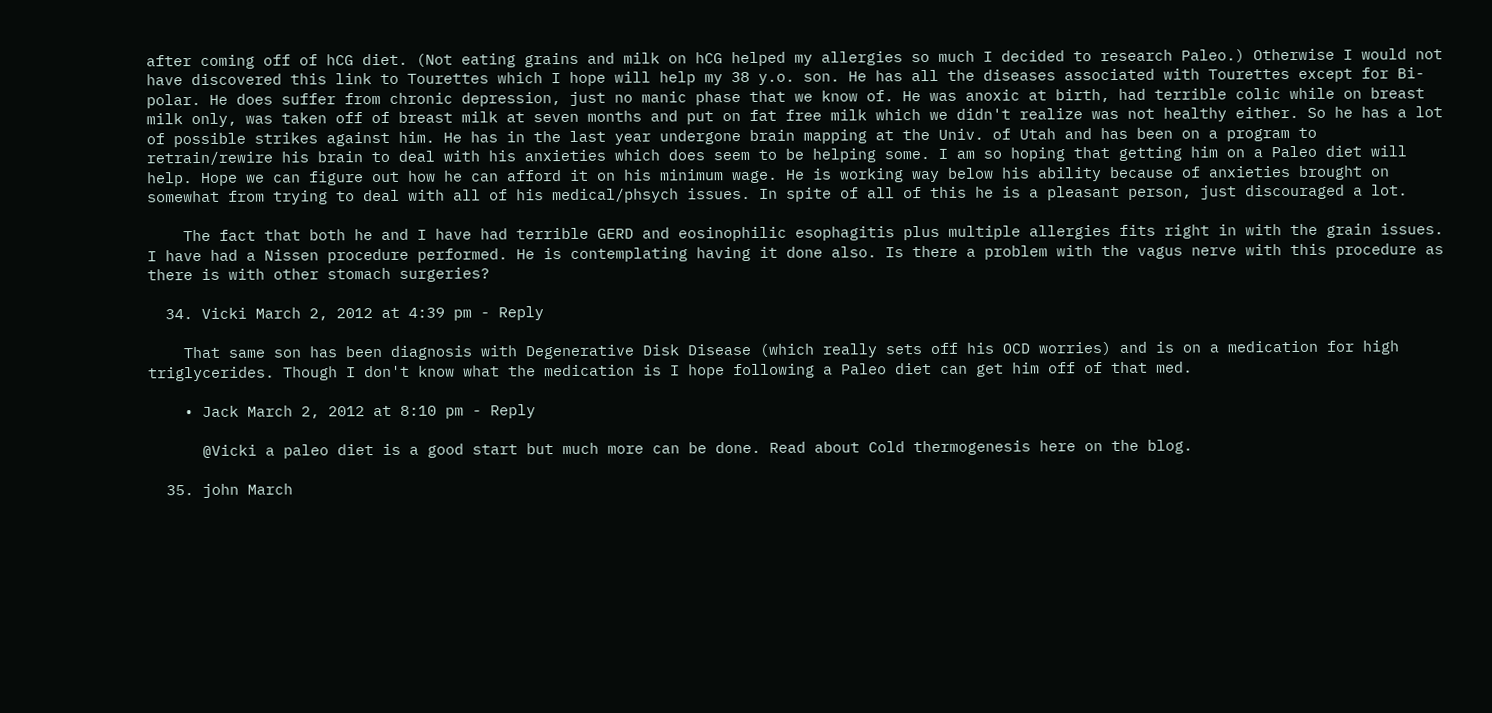after coming off of hCG diet. (Not eating grains and milk on hCG helped my allergies so much I decided to research Paleo.) Otherwise I would not have discovered this link to Tourettes which I hope will help my 38 y.o. son. He has all the diseases associated with Tourettes except for Bi-polar. He does suffer from chronic depression, just no manic phase that we know of. He was anoxic at birth, had terrible colic while on breast milk only, was taken off of breast milk at seven months and put on fat free milk which we didn't realize was not healthy either. So he has a lot of possible strikes against him. He has in the last year undergone brain mapping at the Univ. of Utah and has been on a program to retrain/rewire his brain to deal with his anxieties which does seem to be helping some. I am so hoping that getting him on a Paleo diet will help. Hope we can figure out how he can afford it on his minimum wage. He is working way below his ability because of anxieties brought on somewhat from trying to deal with all of his medical/phsych issues. In spite of all of this he is a pleasant person, just discouraged a lot.

    The fact that both he and I have had terrible GERD and eosinophilic esophagitis plus multiple allergies fits right in with the grain issues. I have had a Nissen procedure performed. He is contemplating having it done also. Is there a problem with the vagus nerve with this procedure as there is with other stomach surgeries?

  34. Vicki March 2, 2012 at 4:39 pm - Reply

    That same son has been diagnosis with Degenerative Disk Disease (which really sets off his OCD worries) and is on a medication for high triglycerides. Though I don't know what the medication is I hope following a Paleo diet can get him off of that med.

    • Jack March 2, 2012 at 8:10 pm - Reply

      @Vicki a paleo diet is a good start but much more can be done. Read about Cold thermogenesis here on the blog.

  35. john March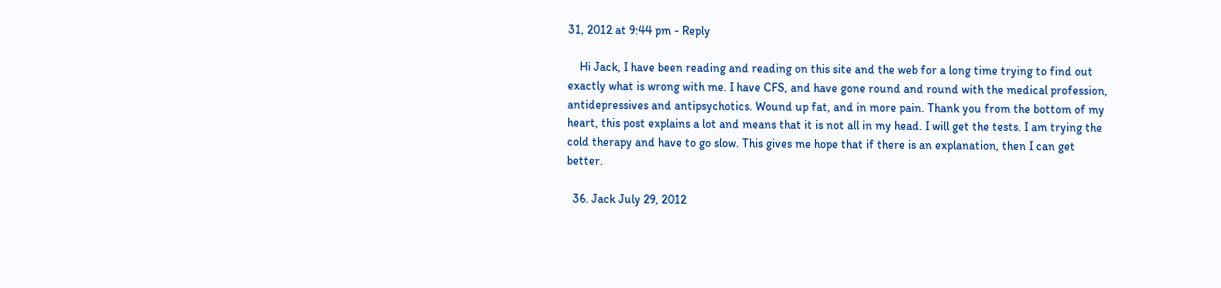31, 2012 at 9:44 pm - Reply

    Hi Jack, I have been reading and reading on this site and the web for a long time trying to find out exactly what is wrong with me. I have CFS, and have gone round and round with the medical profession, antidepressives and antipsychotics. Wound up fat, and in more pain. Thank you from the bottom of my heart, this post explains a lot and means that it is not all in my head. I will get the tests. I am trying the cold therapy and have to go slow. This gives me hope that if there is an explanation, then I can get better.

  36. Jack July 29, 2012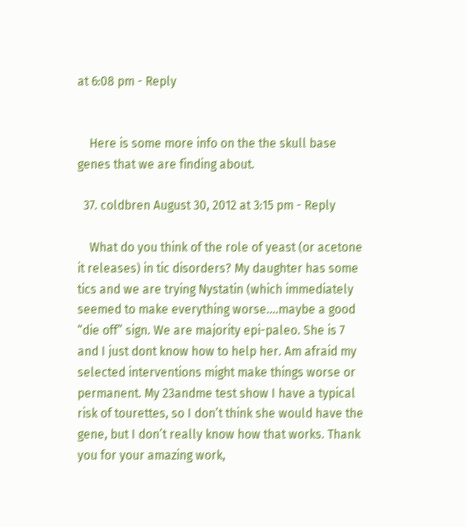at 6:08 pm - Reply


    Here is some more info on the the skull base genes that we are finding about.

  37. coldbren August 30, 2012 at 3:15 pm - Reply

    What do you think of the role of yeast (or acetone it releases) in tic disorders? My daughter has some tics and we are trying Nystatin (which immediately seemed to make everything worse….maybe a good “die off” sign. We are majority epi-paleo. She is 7 and I just dont know how to help her. Am afraid my selected interventions might make things worse or permanent. My 23andme test show I have a typical risk of tourettes, so I don’t think she would have the gene, but I don’t really know how that works. Thank you for your amazing work,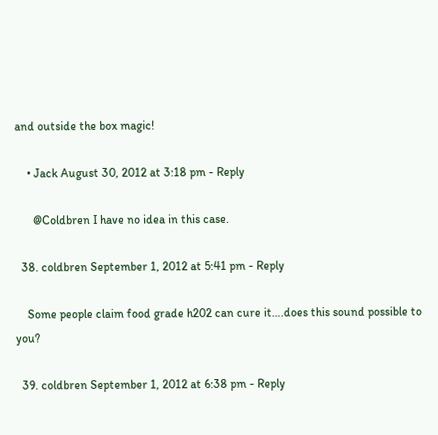and outside the box magic!

    • Jack August 30, 2012 at 3:18 pm - Reply

      @Coldbren I have no idea in this case.

  38. coldbren September 1, 2012 at 5:41 pm - Reply

    Some people claim food grade h202 can cure it….does this sound possible to you?

  39. coldbren September 1, 2012 at 6:38 pm - Reply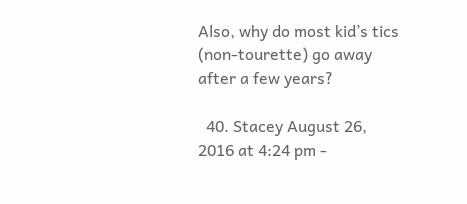Also, why do most kid’s tics (non-tourette) go away after a few years?

  40. Stacey August 26, 2016 at 4:24 pm -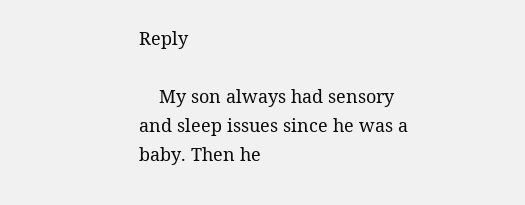Reply

    My son always had sensory and sleep issues since he was a baby. Then he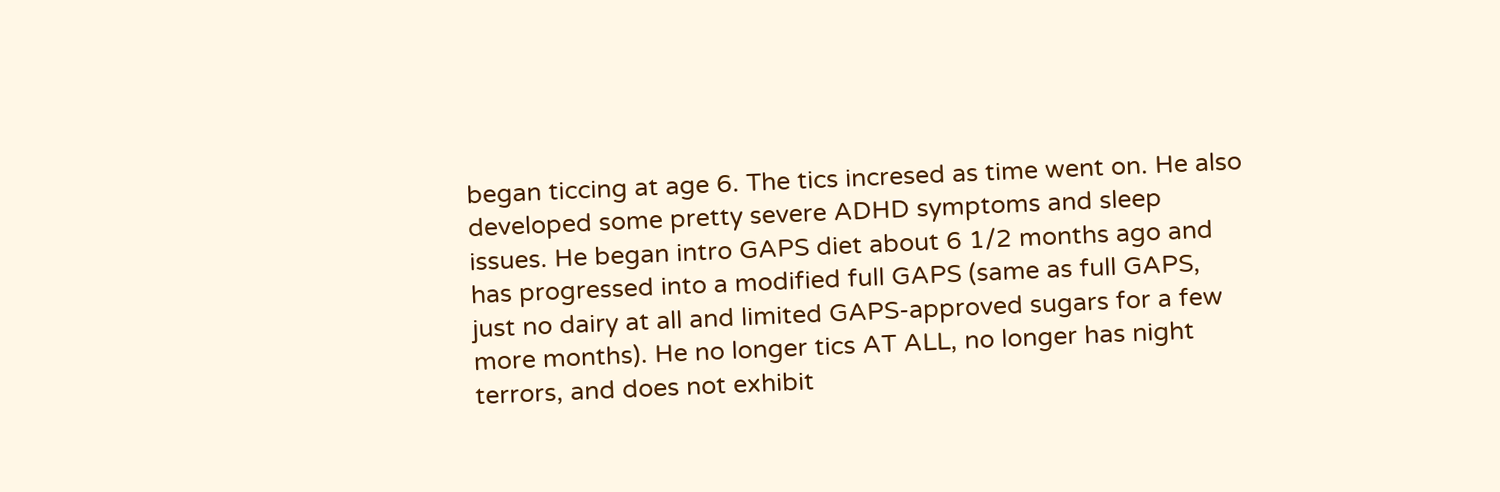began ticcing at age 6. The tics incresed as time went on. He also developed some pretty severe ADHD symptoms and sleep issues. He began intro GAPS diet about 6 1/2 months ago and has progressed into a modified full GAPS (same as full GAPS, just no dairy at all and limited GAPS-approved sugars for a few more months). He no longer tics AT ALL, no longer has night terrors, and does not exhibit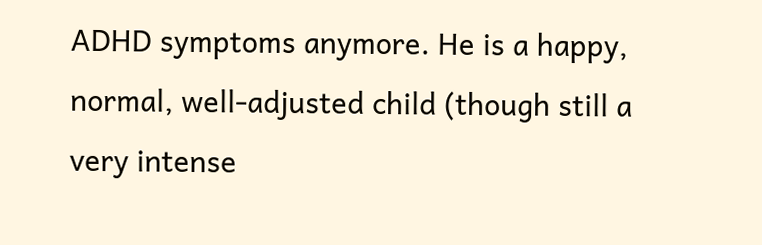ADHD symptoms anymore. He is a happy, normal, well-adjusted child (though still a very intense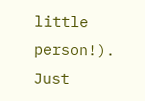little person!). Just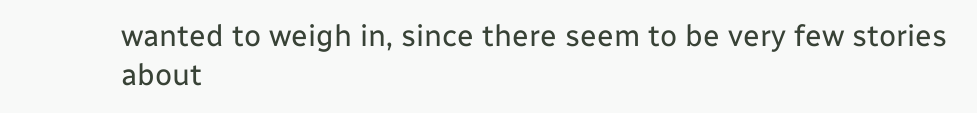wanted to weigh in, since there seem to be very few stories about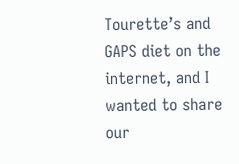Tourette’s and GAPS diet on the internet, and I wanted to share our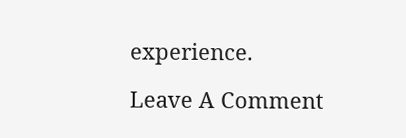experience.

Leave A Comment